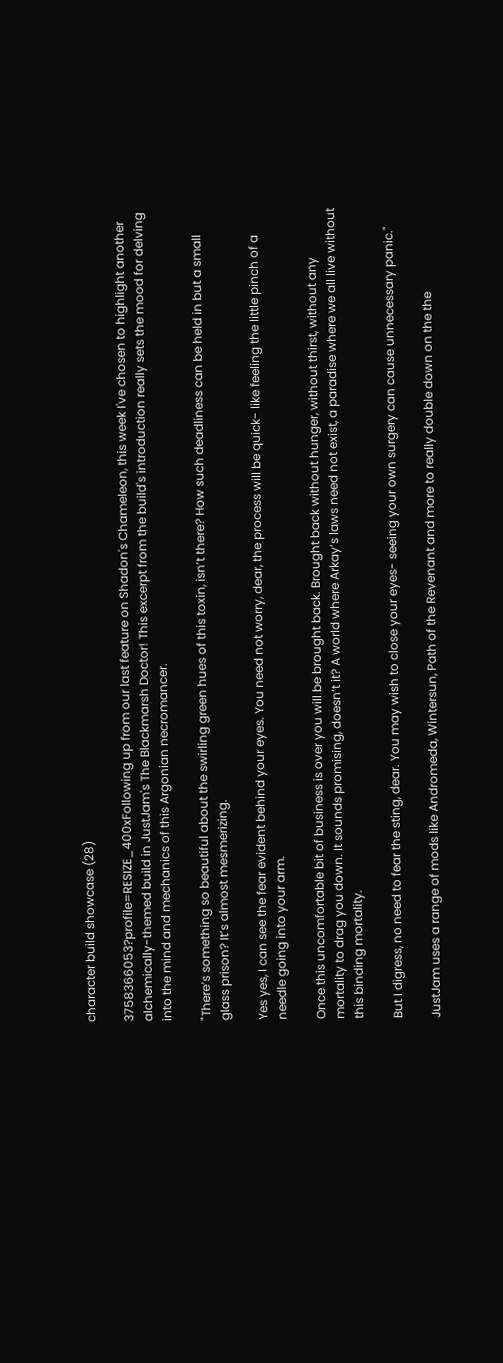character build showcase (28)

3758366053?profile=RESIZE_400xFollowing up from our last feature on Shadon's Chameleon, this week I've chosen to highlight another alchemically-themed build in JustJam's The Blackmarsh Doctor! This excerpt from the build's introduction really sets the mood for delving into the mind and mechanics of this Argonian necromancer.

"There’s something so beautiful about the swirling green hues of this toxin, isn’t there? How such deadliness can be held in but a small glass prison? It’s almost mesmerizing.

Yes yes, I can see the fear evident behind your eyes. You need not worry, dear, the process will be quick- like feeling the little pinch of a needle going into your arm.

Once this uncomfortable bit of business is over you will be brought back. Brought back without hunger, without thirst, without any mortality to drag you down. It sounds promising, doesn’t it? A world where Arkay’s laws need not exist, a paradise where we all live without this binding mortality.

But I digress, no need to fear the sting, dear. You may wish to close your eyes- seeing your own surgery can cause unnecessary panic."

JustJam uses a range of mods like Andromeda, Wintersun, Path of the Revenant and more to really double down on the the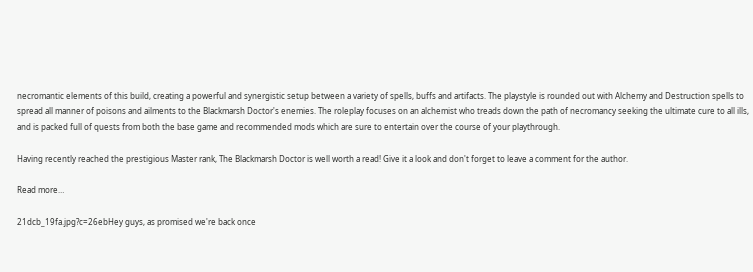necromantic elements of this build, creating a powerful and synergistic setup between a variety of spells, buffs and artifacts. The playstyle is rounded out with Alchemy and Destruction spells to spread all manner of poisons and ailments to the Blackmarsh Doctor's enemies. The roleplay focuses on an alchemist who treads down the path of necromancy seeking the ultimate cure to all ills, and is packed full of quests from both the base game and recommended mods which are sure to entertain over the course of your playthrough.

Having recently reached the prestigious Master rank, The Blackmarsh Doctor is well worth a read! Give it a look and don't forget to leave a comment for the author.

Read more…

21dcb_19fa.jpg?c=26ebHey guys, as promised we're back once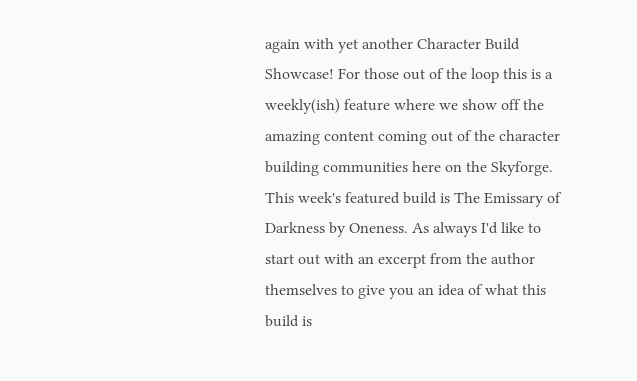again with yet another Character Build Showcase! For those out of the loop this is a weekly(ish) feature where we show off the amazing content coming out of the character building communities here on the Skyforge. This week's featured build is The Emissary of Darkness by Oneness. As always I'd like to start out with an excerpt from the author themselves to give you an idea of what this build is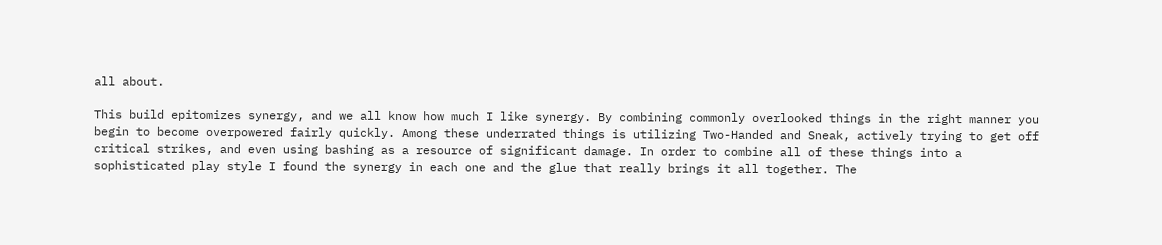all about.

This build epitomizes synergy, and we all know how much I like synergy. By combining commonly overlooked things in the right manner you begin to become overpowered fairly quickly. Among these underrated things is utilizing Two-Handed and Sneak, actively trying to get off critical strikes, and even using bashing as a resource of significant damage. In order to combine all of these things into a sophisticated play style I found the synergy in each one and the glue that really brings it all together. The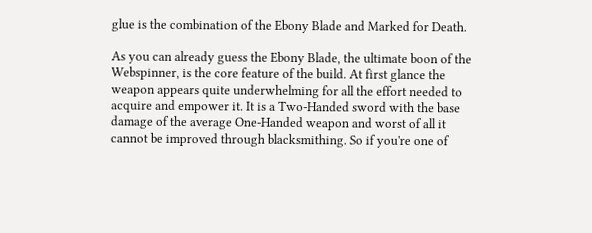glue is the combination of the Ebony Blade and Marked for Death.

As you can already guess the Ebony Blade, the ultimate boon of the Webspinner, is the core feature of the build. At first glance the weapon appears quite underwhelming for all the effort needed to acquire and empower it. It is a Two-Handed sword with the base damage of the average One-Handed weapon and worst of all it cannot be improved through blacksmithing. So if you're one of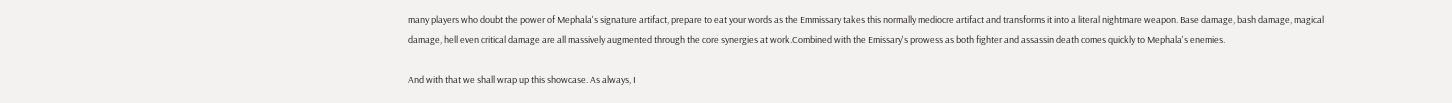many players who doubt the power of Mephala's signature artifact, prepare to eat your words as the Emmissary takes this normally mediocre artifact and transforms it into a literal nightmare weapon. Base damage, bash damage, magical damage, hell even critical damage are all massively augmented through the core synergies at work.Combined with the Emissary's prowess as both fighter and assassin death comes quickly to Mephala's enemies.

And with that we shall wrap up this showcase. As always, I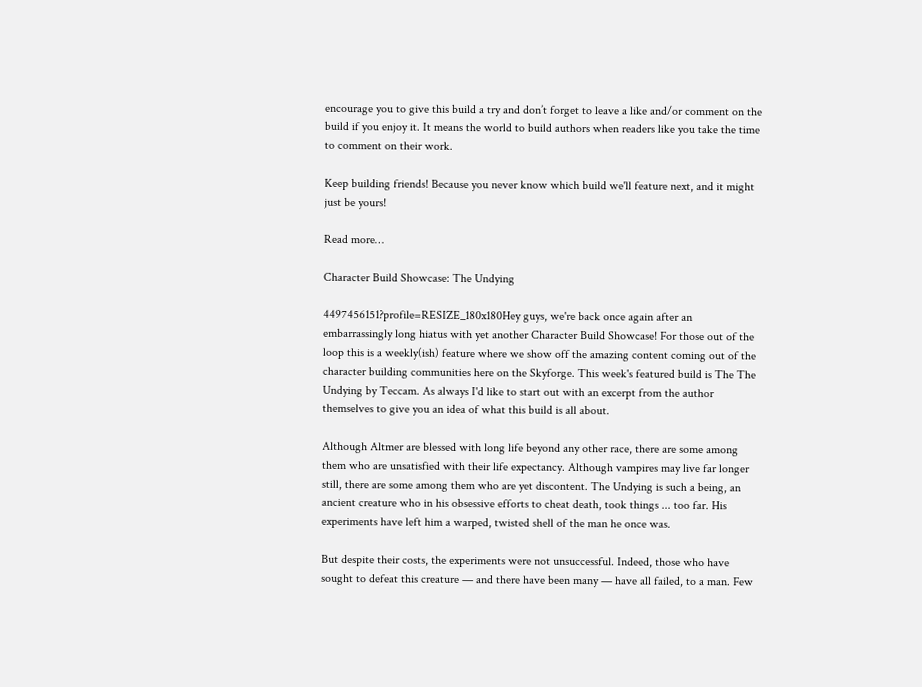encourage you to give this build a try and don’t forget to leave a like and/or comment on the build if you enjoy it. It means the world to build authors when readers like you take the time to comment on their work.

Keep building friends! Because you never know which build we'll feature next, and it might just be yours!

Read more…

Character Build Showcase: The Undying

4497456151?profile=RESIZE_180x180Hey guys, we're back once again after an embarrassingly long hiatus with yet another Character Build Showcase! For those out of the loop this is a weekly(ish) feature where we show off the amazing content coming out of the character building communities here on the Skyforge. This week's featured build is The The Undying by Teccam. As always I'd like to start out with an excerpt from the author themselves to give you an idea of what this build is all about.

Although Altmer are blessed with long life beyond any other race, there are some among them who are unsatisfied with their life expectancy. Although vampires may live far longer still, there are some among them who are yet discontent. The Undying is such a being, an ancient creature who in his obsessive efforts to cheat death, took things ... too far. His experiments have left him a warped, twisted shell of the man he once was.

But despite their costs, the experiments were not unsuccessful. Indeed, those who have sought to defeat this creature — and there have been many — have all failed, to a man. Few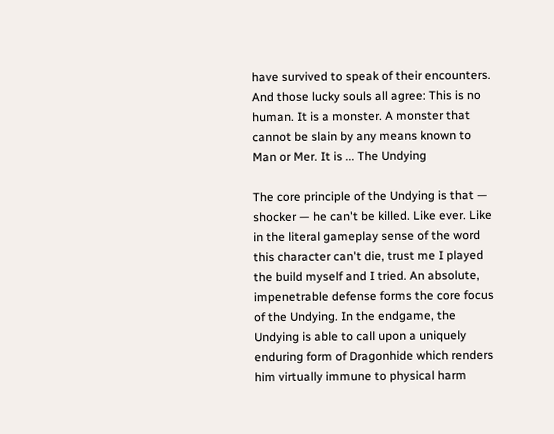have survived to speak of their encounters. And those lucky souls all agree: This is no human. It is a monster. A monster that cannot be slain by any means known to Man or Mer. It is ... The Undying

The core principle of the Undying is that — shocker — he can't be killed. Like ever. Like in the literal gameplay sense of the word this character can't die, trust me I played the build myself and I tried. An absolute, impenetrable defense forms the core focus of the Undying. In the endgame, the Undying is able to call upon a uniquely enduring form of Dragonhide which renders him virtually immune to physical harm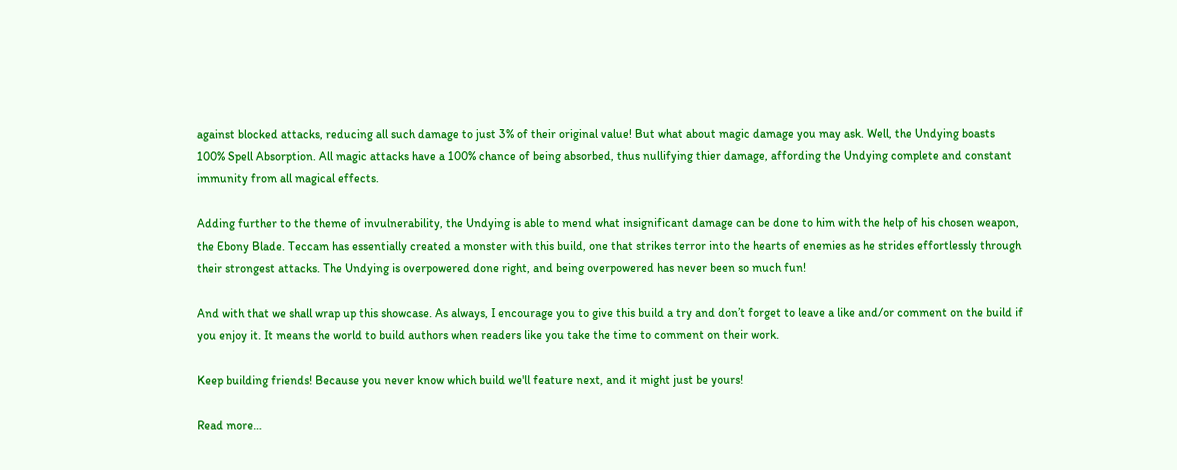against blocked attacks, reducing all such damage to just 3% of their original value! But what about magic damage you may ask. Well, the Undying boasts 100% Spell Absorption. All magic attacks have a 100% chance of being absorbed, thus nullifying thier damage, affording the Undying complete and constant immunity from all magical effects.

Adding further to the theme of invulnerability, the Undying is able to mend what insignificant damage can be done to him with the help of his chosen weapon, the Ebony Blade. Teccam has essentially created a monster with this build, one that strikes terror into the hearts of enemies as he strides effortlessly through their strongest attacks. The Undying is overpowered done right, and being overpowered has never been so much fun!

And with that we shall wrap up this showcase. As always, I encourage you to give this build a try and don’t forget to leave a like and/or comment on the build if you enjoy it. It means the world to build authors when readers like you take the time to comment on their work.

Keep building friends! Because you never know which build we'll feature next, and it might just be yours!

Read more…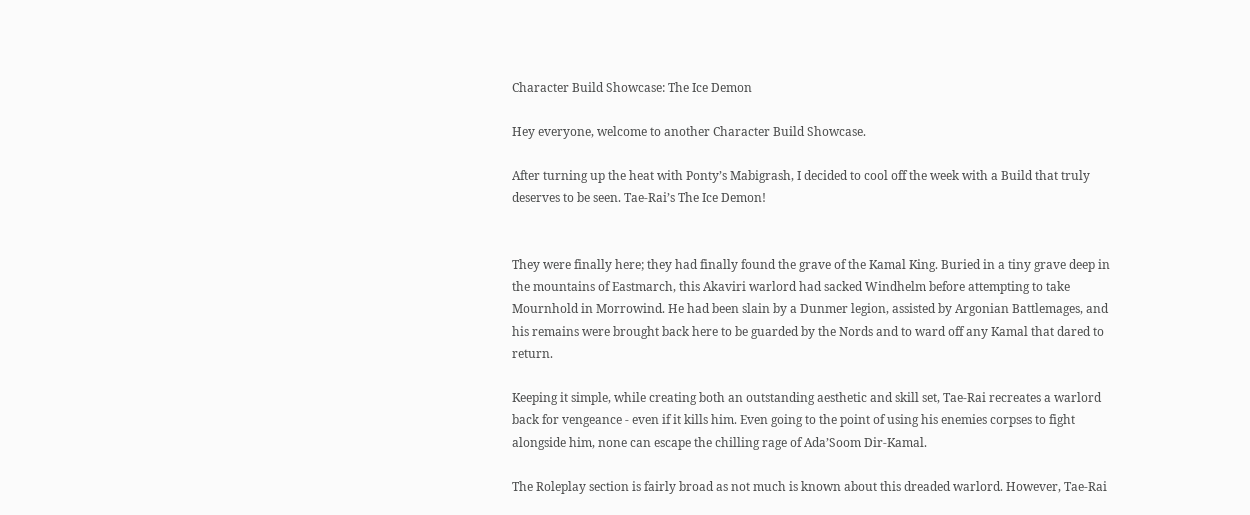Character Build Showcase: The Ice Demon

Hey everyone, welcome to another Character Build Showcase.

After turning up the heat with Ponty’s Mabigrash, I decided to cool off the week with a Build that truly deserves to be seen. Tae-Rai’s The Ice Demon!


They were finally here; they had finally found the grave of the Kamal King. Buried in a tiny grave deep in the mountains of Eastmarch, this Akaviri warlord had sacked Windhelm before attempting to take Mournhold in Morrowind. He had been slain by a Dunmer legion, assisted by Argonian Battlemages, and his remains were brought back here to be guarded by the Nords and to ward off any Kamal that dared to return.

Keeping it simple, while creating both an outstanding aesthetic and skill set, Tae-Rai recreates a warlord back for vengeance - even if it kills him. Even going to the point of using his enemies corpses to fight alongside him, none can escape the chilling rage of Ada’Soom Dir-Kamal.

The Roleplay section is fairly broad as not much is known about this dreaded warlord. However, Tae-Rai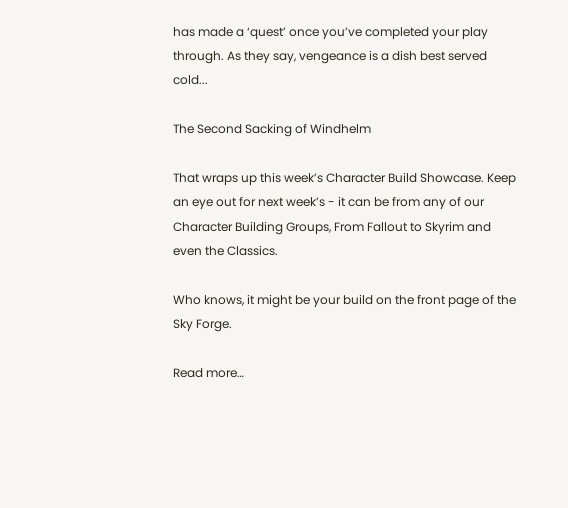has made a ‘quest’ once you’ve completed your play through. As they say, vengeance is a dish best served cold...

The Second Sacking of Windhelm

That wraps up this week’s Character Build Showcase. Keep an eye out for next week’s - it can be from any of our Character Building Groups, From Fallout to Skyrim and even the Classics.

Who knows, it might be your build on the front page of the Sky Forge.

Read more…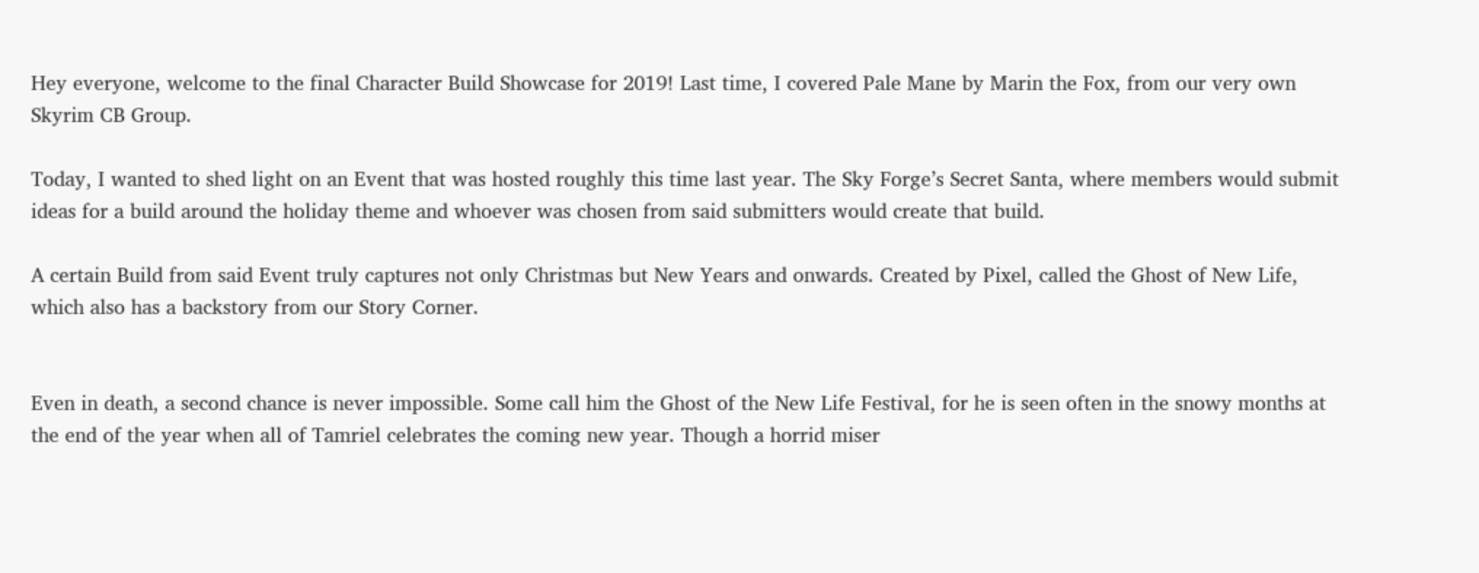Hey everyone, welcome to the final Character Build Showcase for 2019! Last time, I covered Pale Mane by Marin the Fox, from our very own Skyrim CB Group.

Today, I wanted to shed light on an Event that was hosted roughly this time last year. The Sky Forge’s Secret Santa, where members would submit ideas for a build around the holiday theme and whoever was chosen from said submitters would create that build.

A certain Build from said Event truly captures not only Christmas but New Years and onwards. Created by Pixel, called the Ghost of New Life, which also has a backstory from our Story Corner.


Even in death, a second chance is never impossible. Some call him the Ghost of the New Life Festival, for he is seen often in the snowy months at the end of the year when all of Tamriel celebrates the coming new year. Though a horrid miser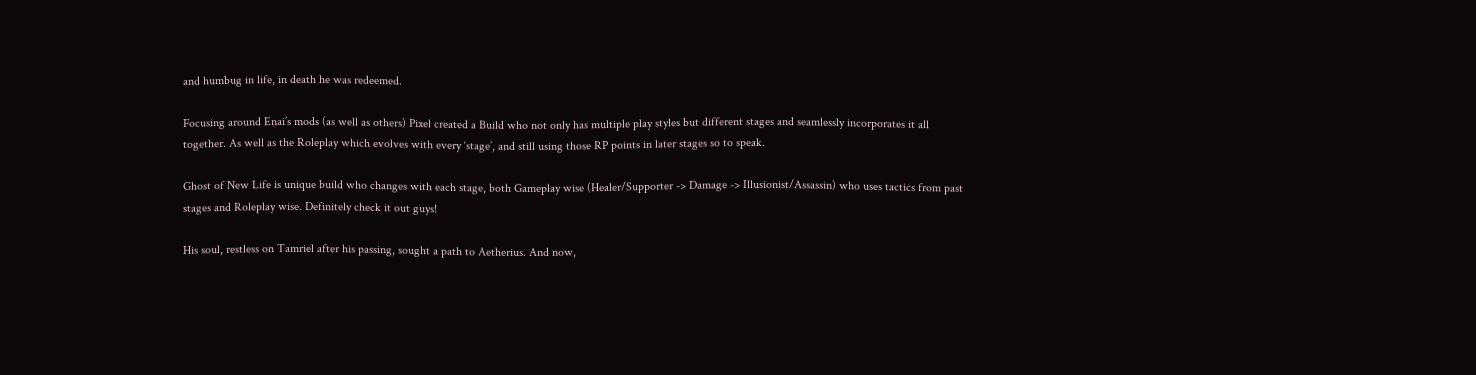and humbug in life, in death he was redeemed.

Focusing around Enai’s mods (as well as others) Pixel created a Build who not only has multiple play styles but different stages and seamlessly incorporates it all together. As well as the Roleplay which evolves with every ‘stage’, and still using those RP points in later stages so to speak.

Ghost of New Life is unique build who changes with each stage, both Gameplay wise (Healer/Supporter -> Damage -> Illusionist/Assassin) who uses tactics from past stages and Roleplay wise. Definitely check it out guys!

His soul, restless on Tamriel after his passing, sought a path to Aetherius. And now,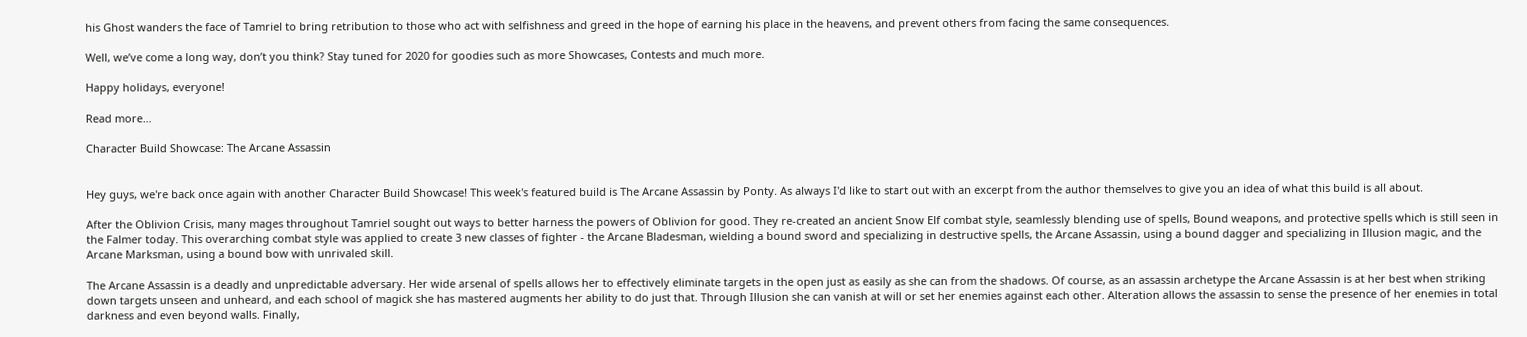his Ghost wanders the face of Tamriel to bring retribution to those who act with selfishness and greed in the hope of earning his place in the heavens, and prevent others from facing the same consequences.

Well, we’ve come a long way, don’t you think? Stay tuned for 2020 for goodies such as more Showcases, Contests and much more.

Happy holidays, everyone!

Read more…

Character Build Showcase: The Arcane Assassin


Hey guys, we're back once again with another Character Build Showcase! This week's featured build is The Arcane Assassin by Ponty. As always I'd like to start out with an excerpt from the author themselves to give you an idea of what this build is all about.

After the Oblivion Crisis, many mages throughout Tamriel sought out ways to better harness the powers of Oblivion for good. They re-created an ancient Snow Elf combat style, seamlessly blending use of spells, Bound weapons, and protective spells which is still seen in the Falmer today. This overarching combat style was applied to create 3 new classes of fighter - the Arcane Bladesman, wielding a bound sword and specializing in destructive spells, the Arcane Assassin, using a bound dagger and specializing in Illusion magic, and the Arcane Marksman, using a bound bow with unrivaled skill.

The Arcane Assassin is a deadly and unpredictable adversary. Her wide arsenal of spells allows her to effectively eliminate targets in the open just as easily as she can from the shadows. Of course, as an assassin archetype the Arcane Assassin is at her best when striking down targets unseen and unheard, and each school of magick she has mastered augments her ability to do just that. Through Illusion she can vanish at will or set her enemies against each other. Alteration allows the assassin to sense the presence of her enemies in total darkness and even beyond walls. Finally,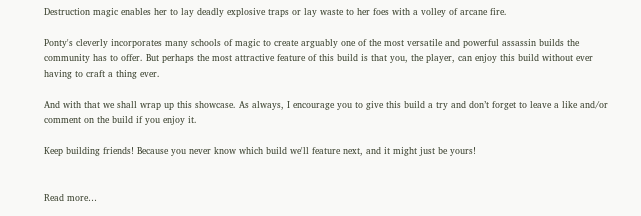Destruction magic enables her to lay deadly explosive traps or lay waste to her foes with a volley of arcane fire.

Ponty's cleverly incorporates many schools of magic to create arguably one of the most versatile and powerful assassin builds the community has to offer. But perhaps the most attractive feature of this build is that you, the player, can enjoy this build without ever having to craft a thing ever.

And with that we shall wrap up this showcase. As always, I encourage you to give this build a try and don’t forget to leave a like and/or comment on the build if you enjoy it.

Keep building friends! Because you never know which build we'll feature next, and it might just be yours!


Read more…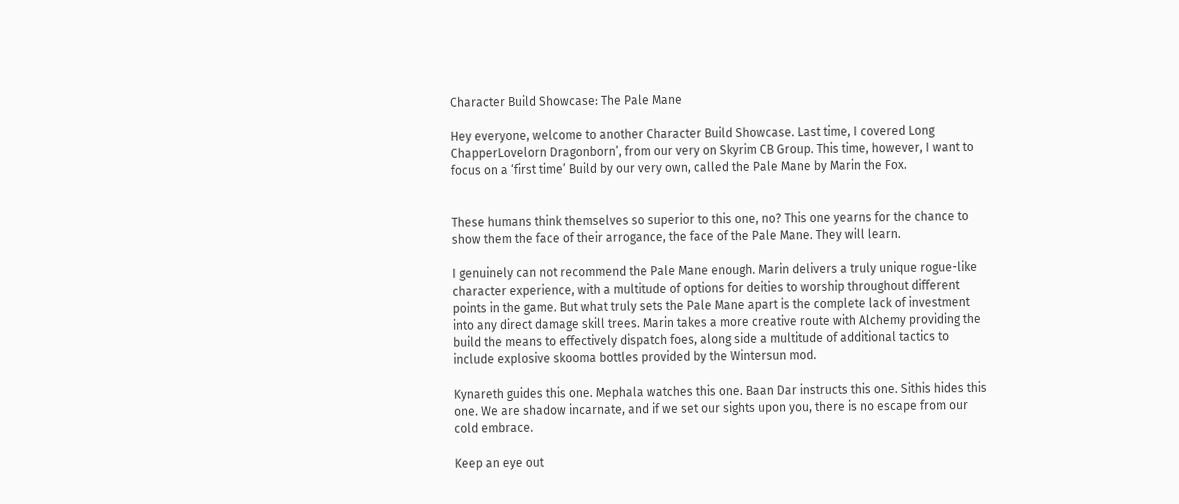Character Build Showcase: The Pale Mane

Hey everyone, welcome to another Character Build Showcase. Last time, I covered Long ChapperLovelorn Dragonborn’, from our very on Skyrim CB Group. This time, however, I want to focus on a ‘first time’ Build by our very own, called the Pale Mane by Marin the Fox.


These humans think themselves so superior to this one, no? This one yearns for the chance to show them the face of their arrogance, the face of the Pale Mane. They will learn.

I genuinely can not recommend the Pale Mane enough. Marin delivers a truly unique rogue-like character experience, with a multitude of options for deities to worship throughout different points in the game. But what truly sets the Pale Mane apart is the complete lack of investment into any direct damage skill trees. Marin takes a more creative route with Alchemy providing the build the means to effectively dispatch foes, along side a multitude of additional tactics to include explosive skooma bottles provided by the Wintersun mod.

Kynareth guides this one. Mephala watches this one. Baan Dar instructs this one. Sithis hides this one. We are shadow incarnate, and if we set our sights upon you, there is no escape from our cold embrace.

Keep an eye out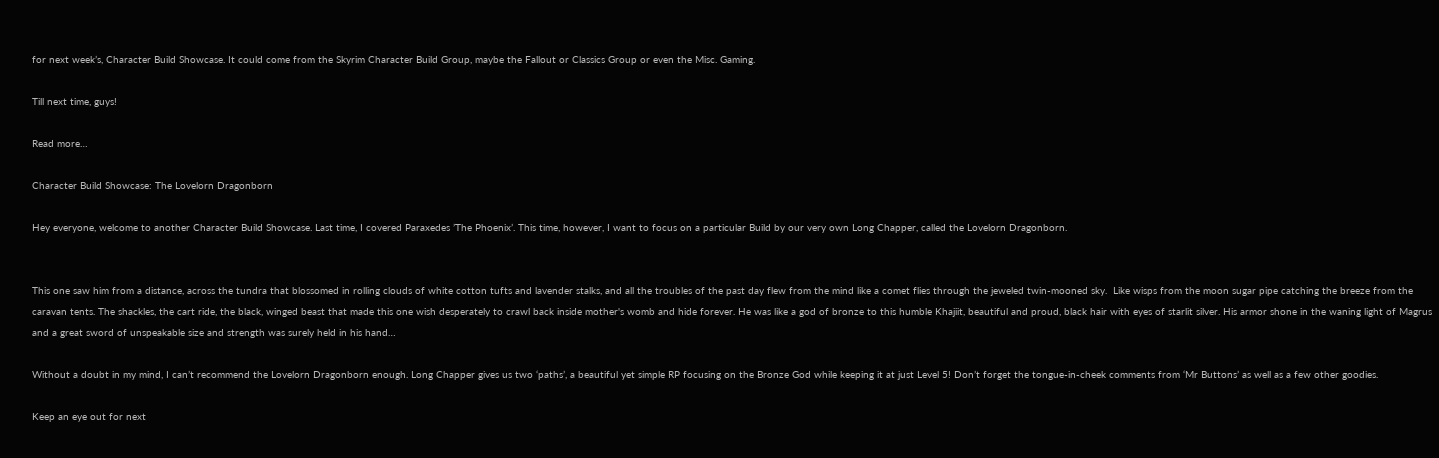for next week’s, Character Build Showcase. It could come from the Skyrim Character Build Group, maybe the Fallout or Classics Group or even the Misc. Gaming.

Till next time, guys!

Read more…

Character Build Showcase: The Lovelorn Dragonborn

Hey everyone, welcome to another Character Build Showcase. Last time, I covered Paraxedes ’The Phoenix’. This time, however, I want to focus on a particular Build by our very own Long Chapper, called the Lovelorn Dragonborn.


This one saw him from a distance, across the tundra that blossomed in rolling clouds of white cotton tufts and lavender stalks, and all the troubles of the past day flew from the mind like a comet flies through the jeweled twin-mooned sky.  Like wisps from the moon sugar pipe catching the breeze from the caravan tents. The shackles, the cart ride, the black, winged beast that made this one wish desperately to crawl back inside mother's womb and hide forever. He was like a god of bronze to this humble Khajiit, beautiful and proud, black hair with eyes of starlit silver. His armor shone in the waning light of Magrus and a great sword of unspeakable size and strength was surely held in his hand…

Without a doubt in my mind, I can’t recommend the Lovelorn Dragonborn enough. Long Chapper gives us two ‘paths’, a beautiful yet simple RP focusing on the Bronze God while keeping it at just Level 5! Don’t forget the tongue-in-cheek comments from ‘Mr Buttons’ as well as a few other goodies.

Keep an eye out for next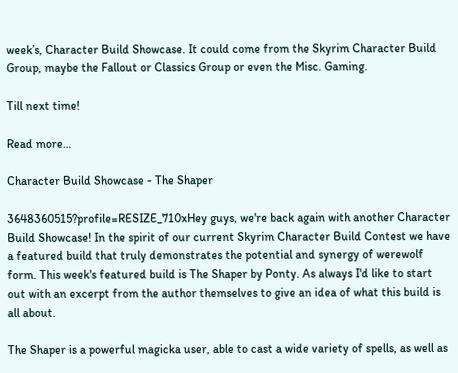week’s, Character Build Showcase. It could come from the Skyrim Character Build Group, maybe the Fallout or Classics Group or even the Misc. Gaming.

Till next time!

Read more…

Character Build Showcase - The Shaper

3648360515?profile=RESIZE_710xHey guys, we're back again with another Character Build Showcase! In the spirit of our current Skyrim Character Build Contest we have a featured build that truly demonstrates the potential and synergy of werewolf form. This week's featured build is The Shaper by Ponty. As always I'd like to start out with an excerpt from the author themselves to give an idea of what this build is all about.

The Shaper is a powerful magicka user, able to cast a wide variety of spells, as well as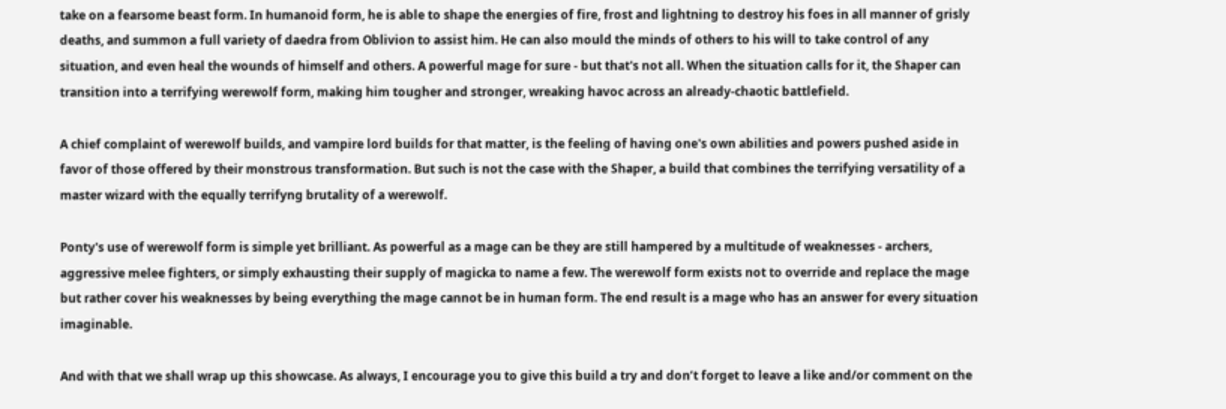take on a fearsome beast form. In humanoid form, he is able to shape the energies of fire, frost and lightning to destroy his foes in all manner of grisly deaths, and summon a full variety of daedra from Oblivion to assist him. He can also mould the minds of others to his will to take control of any situation, and even heal the wounds of himself and others. A powerful mage for sure - but that's not all. When the situation calls for it, the Shaper can transition into a terrifying werewolf form, making him tougher and stronger, wreaking havoc across an already-chaotic battlefield.

A chief complaint of werewolf builds, and vampire lord builds for that matter, is the feeling of having one's own abilities and powers pushed aside in favor of those offered by their monstrous transformation. But such is not the case with the Shaper, a build that combines the terrifying versatility of a master wizard with the equally terrifyng brutality of a werewolf.

Ponty's use of werewolf form is simple yet brilliant. As powerful as a mage can be they are still hampered by a multitude of weaknesses - archers, aggressive melee fighters, or simply exhausting their supply of magicka to name a few. The werewolf form exists not to override and replace the mage but rather cover his weaknesses by being everything the mage cannot be in human form. The end result is a mage who has an answer for every situation imaginable.

And with that we shall wrap up this showcase. As always, I encourage you to give this build a try and don’t forget to leave a like and/or comment on the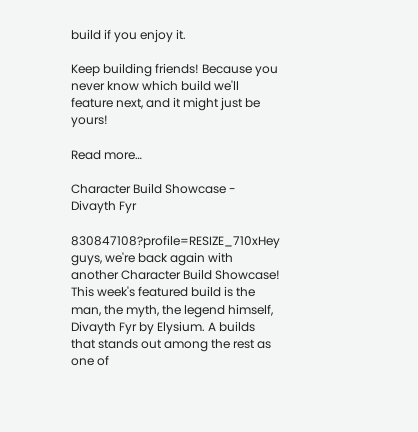build if you enjoy it.

Keep building friends! Because you never know which build we'll feature next, and it might just be yours!

Read more…

Character Build Showcase - Divayth Fyr

830847108?profile=RESIZE_710xHey guys, we're back again with another Character Build Showcase! This week's featured build is the man, the myth, the legend himself, Divayth Fyr by Elysium. A builds that stands out among the rest as one of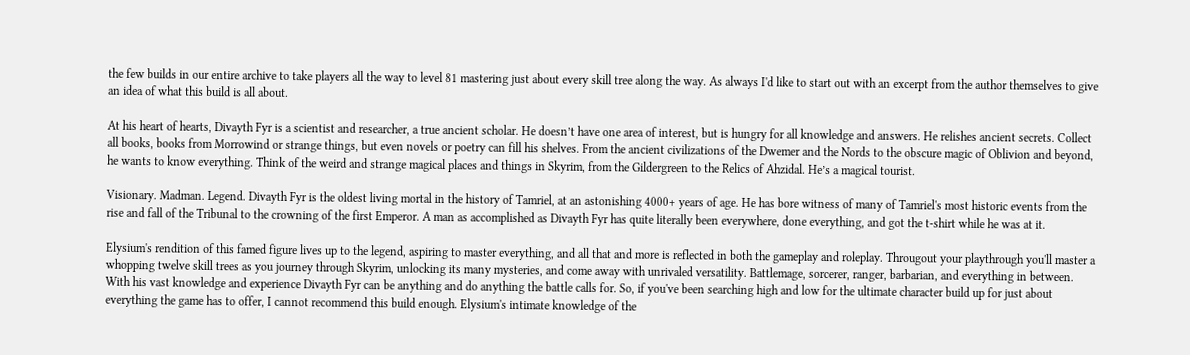the few builds in our entire archive to take players all the way to level 81 mastering just about every skill tree along the way. As always I'd like to start out with an excerpt from the author themselves to give an idea of what this build is all about.

At his heart of hearts, Divayth Fyr is a scientist and researcher, a true ancient scholar. He doesn’t have one area of interest, but is hungry for all knowledge and answers. He relishes ancient secrets. Collect all books, books from Morrowind or strange things, but even novels or poetry can fill his shelves. From the ancient civilizations of the Dwemer and the Nords to the obscure magic of Oblivion and beyond, he wants to know everything. Think of the weird and strange magical places and things in Skyrim, from the Gildergreen to the Relics of Ahzidal. He’s a magical tourist.

Visionary. Madman. Legend. Divayth Fyr is the oldest living mortal in the history of Tamriel, at an astonishing 4000+ years of age. He has bore witness of many of Tamriel's most historic events from the rise and fall of the Tribunal to the crowning of the first Emperor. A man as accomplished as Divayth Fyr has quite literally been everywhere, done everything, and got the t-shirt while he was at it.

Elysium's rendition of this famed figure lives up to the legend, aspiring to master everything, and all that and more is reflected in both the gameplay and roleplay. Througout your playthrough you'll master a whopping twelve skill trees as you journey through Skyrim, unlocking its many mysteries, and come away with unrivaled versatility. Battlemage, sorcerer, ranger, barbarian, and everything in between. With his vast knowledge and experience Divayth Fyr can be anything and do anything the battle calls for. So, if you've been searching high and low for the ultimate character build up for just about everything the game has to offer, I cannot recommend this build enough. Elysium's intimate knowledge of the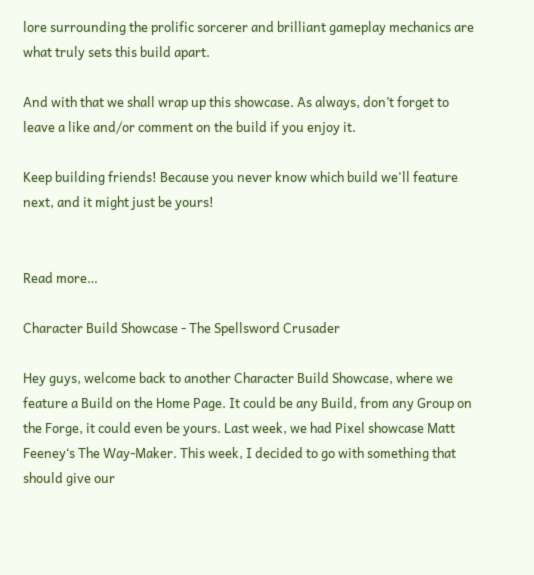lore surrounding the prolific sorcerer and brilliant gameplay mechanics are what truly sets this build apart.

And with that we shall wrap up this showcase. As always, don’t forget to leave a like and/or comment on the build if you enjoy it.

Keep building friends! Because you never know which build we'll feature next, and it might just be yours!


Read more…

Character Build Showcase - The Spellsword Crusader

Hey guys, welcome back to another Character Build Showcase, where we  feature a Build on the Home Page. It could be any Build, from any Group on the Forge, it could even be yours. Last week, we had Pixel showcase Matt Feeney‘s The Way-Maker. This week, I decided to go with something that should give our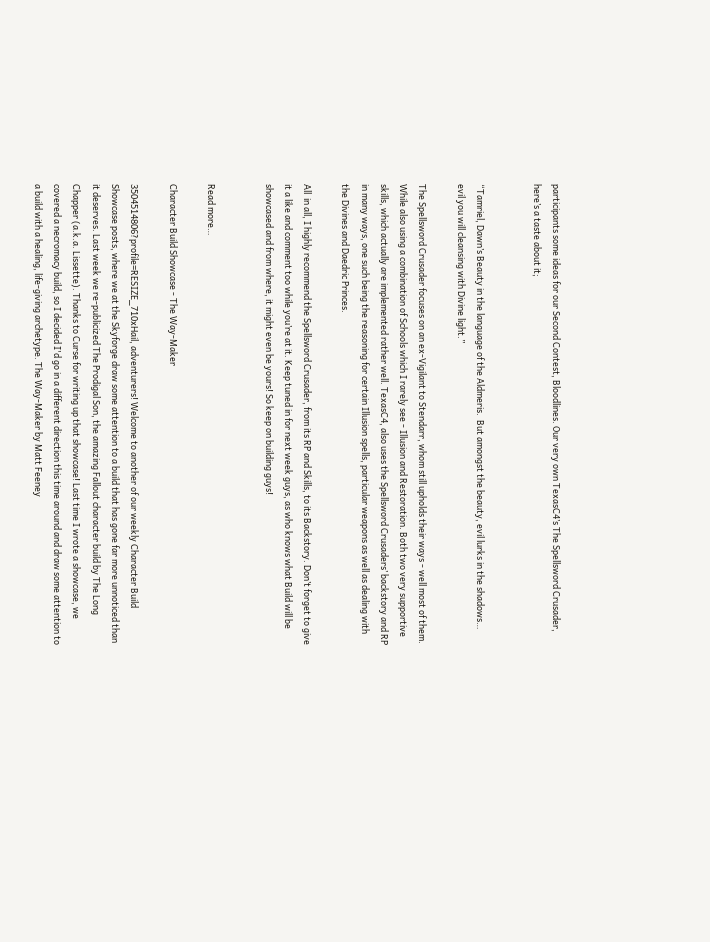participants some ideas for our Second Contest, Bloodlines. Our very own TexasC4’s The Spellsword Crusader, here’s a taste about it;


“Tamriel, Dawn’s Beauty in the language of the Aldmeris.  But amongst the beauty, evil lurks in the shadows… evil you will cleansing with Divine light.”

The Spellsword Crusader focuses on an ex-Vigilant to Stendarr, whom still upholds their ways - well most of them. While also using a combination of Schools which I rarely see - Illusion and Restoration. Both two very supportive skills, which actually are implemented rather well. TexasC4, also uses the Spellsword Crusaders’ backstory and RP in many ways, one such being the reasoning for certain Illusion spells, particular weapons as well as dealing with the Divines and Daedric Princes.

All  in all, I highly recommend the Spellsword Crusader, from its RP and Skills, to its Backstory. Don’t forget to give it a like and comment too while you’re at it. Keep tuned in for next week guys, as who knows what Build will be showcased and from where, it might even be yours! So keep on building guys!


Read more…

Character Build Showcase - The Way-Maker

3504514806?profile=RESIZE_710xHail, adventurers! Welcome to another of our weekly Character Build Showcase posts, where we at the Skyforge draw some attention to a build that has gone far more unnoticed than it deserves. Last week we re-publicized The Prodigal Son, the amazing Fallout character build by The Long Chapper (a.k.a. Lissette). Thanks to Curse for writing up that showcase! Last time I wrote a showcase, we covered a necromacy build, so I decided I'd go in a different direction this time around and draw some attention to a build with a healing, life-giving archetype. The Way-Maker by Matt Feeney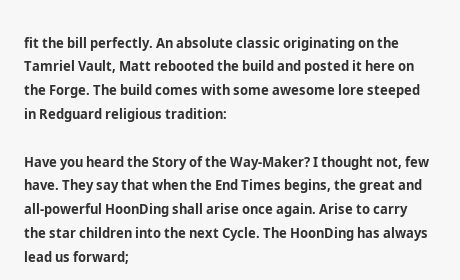fit the bill perfectly. An absolute classic originating on the Tamriel Vault, Matt rebooted the build and posted it here on the Forge. The build comes with some awesome lore steeped in Redguard religious tradition:

Have you heard the Story of the Way-Maker? I thought not, few have. They say that when the End Times begins, the great and all-powerful HoonDing shall arise once again. Arise to carry the star children into the next Cycle. The HoonDing has always lead us forward;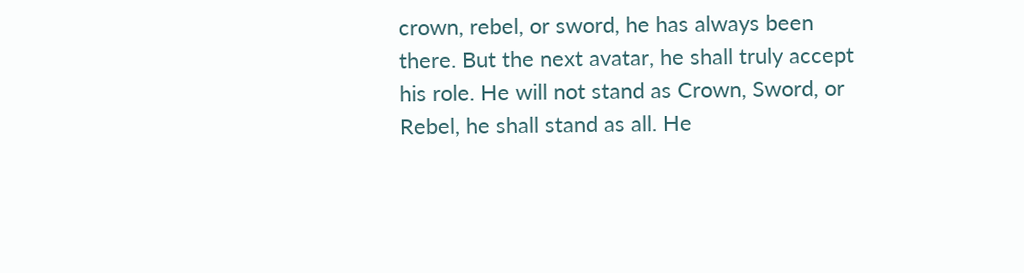crown, rebel, or sword, he has always been there. But the next avatar, he shall truly accept his role. He will not stand as Crown, Sword, or Rebel, he shall stand as all. He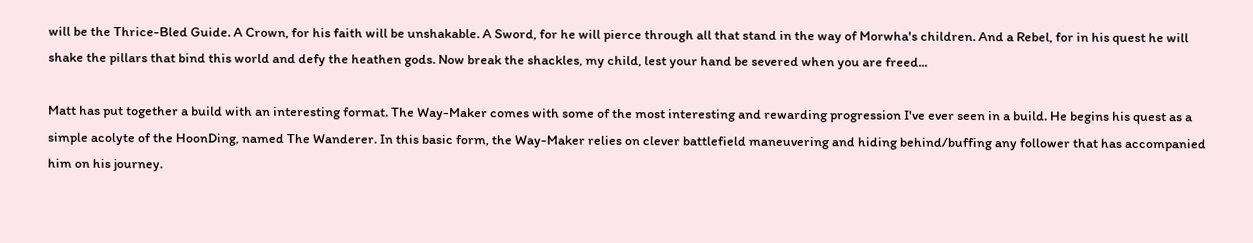will be the Thrice-Bled Guide. A Crown, for his faith will be unshakable. A Sword, for he will pierce through all that stand in the way of Morwha's children. And a Rebel, for in his quest he will shake the pillars that bind this world and defy the heathen gods. Now break the shackles, my child, lest your hand be severed when you are freed...

Matt has put together a build with an interesting format. The Way-Maker comes with some of the most interesting and rewarding progression I've ever seen in a build. He begins his quest as a simple acolyte of the HoonDing, named The Wanderer. In this basic form, the Way-Maker relies on clever battlefield maneuvering and hiding behind/buffing any follower that has accompanied him on his journey.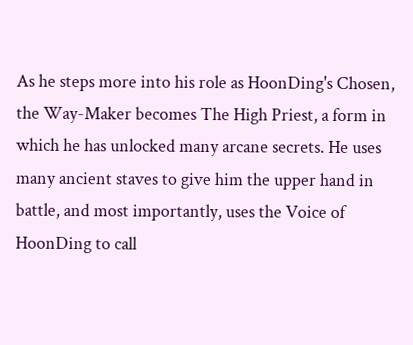As he steps more into his role as HoonDing's Chosen, the Way-Maker becomes The High Priest, a form in which he has unlocked many arcane secrets. He uses many ancient staves to give him the upper hand in battle, and most importantly, uses the Voice of HoonDing to call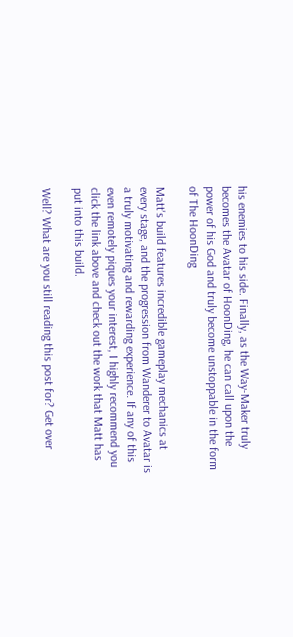his enemies to his side. Finally, as the Way-Maker truly becomes the Avatar of HoonDing, he can call upon the power of his God and truly become unstoppable in the form of The HoonDing

Matt's build features incredible gameplay mechanics at every stage, and the progression from Wanderer to Avatar is a truly motivating and rewarding experience. If any of this even remotely piques your interest, I highly recommend you click the link above and check out the work that Matt has put into this build.

Well? What are you still reading this post for? Get over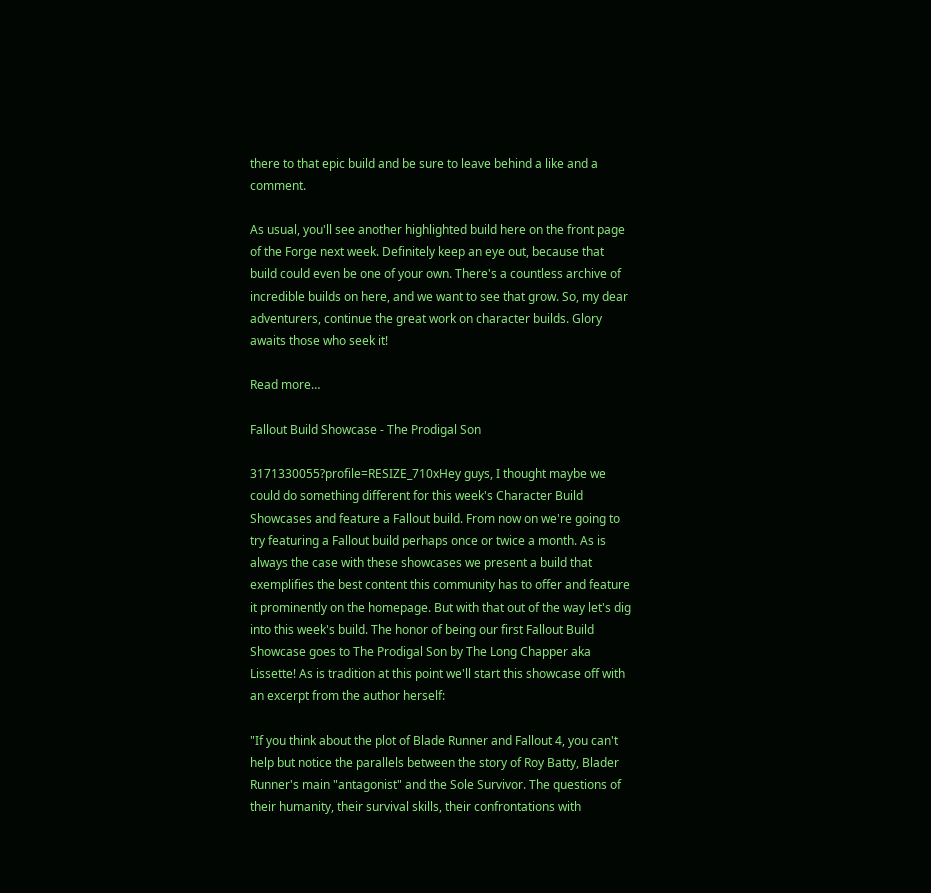there to that epic build and be sure to leave behind a like and a comment.

As usual, you'll see another highlighted build here on the front page of the Forge next week. Definitely keep an eye out, because that build could even be one of your own. There's a countless archive of incredible builds on here, and we want to see that grow. So, my dear adventurers, continue the great work on character builds. Glory awaits those who seek it!

Read more…

Fallout Build Showcase - The Prodigal Son

3171330055?profile=RESIZE_710xHey guys, I thought maybe we could do something different for this week's Character Build Showcases and feature a Fallout build. From now on we're going to try featuring a Fallout build perhaps once or twice a month. As is always the case with these showcases we present a build that exemplifies the best content this community has to offer and feature it prominently on the homepage. But with that out of the way let's dig into this week's build. The honor of being our first Fallout Build Showcase goes to The Prodigal Son by The Long Chapper aka Lissette! As is tradition at this point we'll start this showcase off with an excerpt from the author herself:

"If you think about the plot of Blade Runner and Fallout 4, you can't help but notice the parallels between the story of Roy Batty, Blader Runner's main "antagonist" and the Sole Survivor. The questions of their humanity, their survival skills, their confrontations with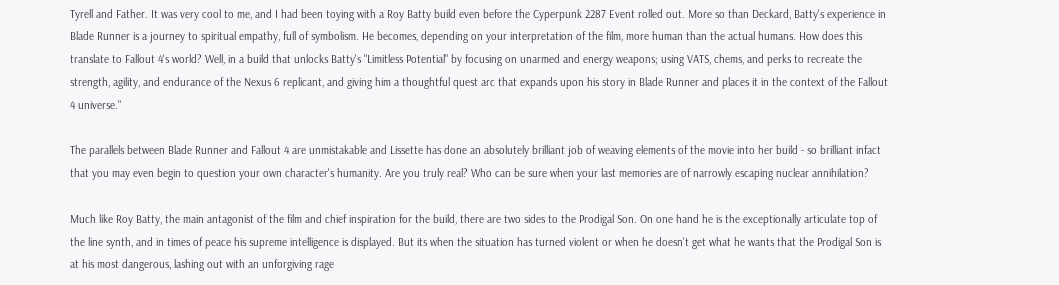Tyrell and Father. It was very cool to me, and I had been toying with a Roy Batty build even before the Cyperpunk 2287 Event rolled out. More so than Deckard, Batty's experience in Blade Runner is a journey to spiritual empathy, full of symbolism. He becomes, depending on your interpretation of the film, more human than the actual humans. How does this translate to Fallout 4's world? Well, in a build that unlocks Batty's "Limitless Potential" by focusing on unarmed and energy weapons; using VATS, chems, and perks to recreate the strength, agility, and endurance of the Nexus 6 replicant, and giving him a thoughtful quest arc that expands upon his story in Blade Runner and places it in the context of the Fallout 4 universe."

The parallels between Blade Runner and Fallout 4 are unmistakable and Lissette has done an absolutely brilliant job of weaving elements of the movie into her build - so brilliant infact that you may even begin to question your own character's humanity. Are you truly real? Who can be sure when your last memories are of narrowly escaping nuclear annihilation?

Much like Roy Batty, the main antagonist of the film and chief inspiration for the build, there are two sides to the Prodigal Son. On one hand he is the exceptionally articulate top of the line synth, and in times of peace his supreme intelligence is displayed. But its when the situation has turned violent or when he doesn't get what he wants that the Prodigal Son is at his most dangerous, lashing out with an unforgiving rage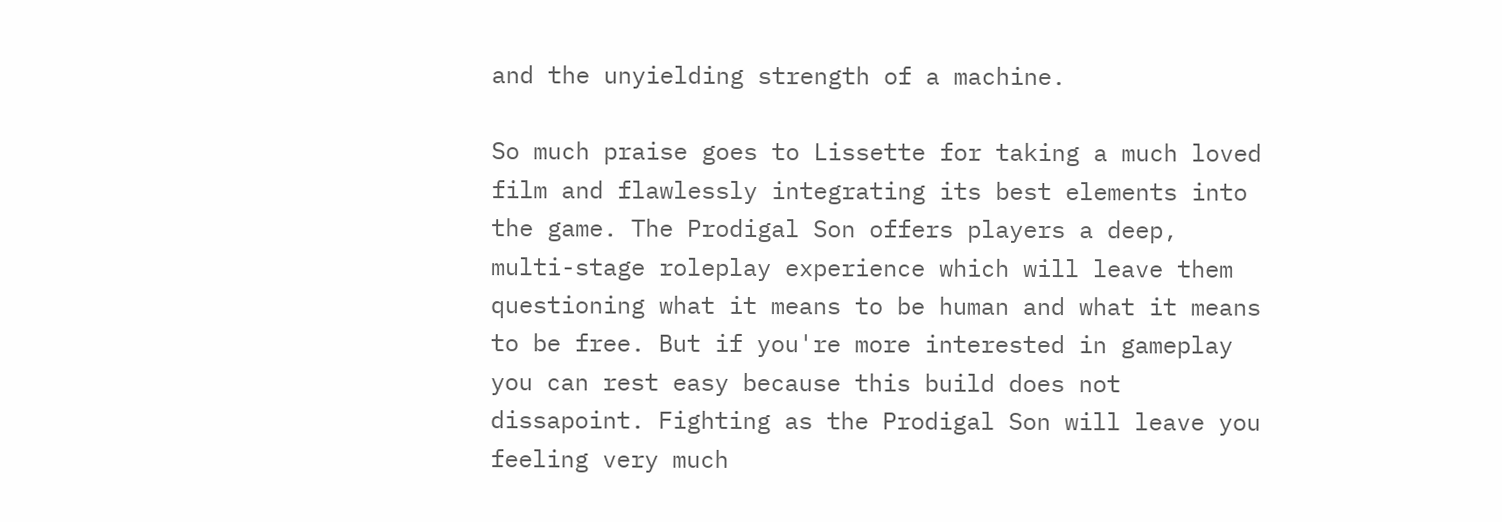and the unyielding strength of a machine.

So much praise goes to Lissette for taking a much loved film and flawlessly integrating its best elements into the game. The Prodigal Son offers players a deep, multi-stage roleplay experience which will leave them questioning what it means to be human and what it means to be free. But if you're more interested in gameplay you can rest easy because this build does not dissapoint. Fighting as the Prodigal Son will leave you feeling very much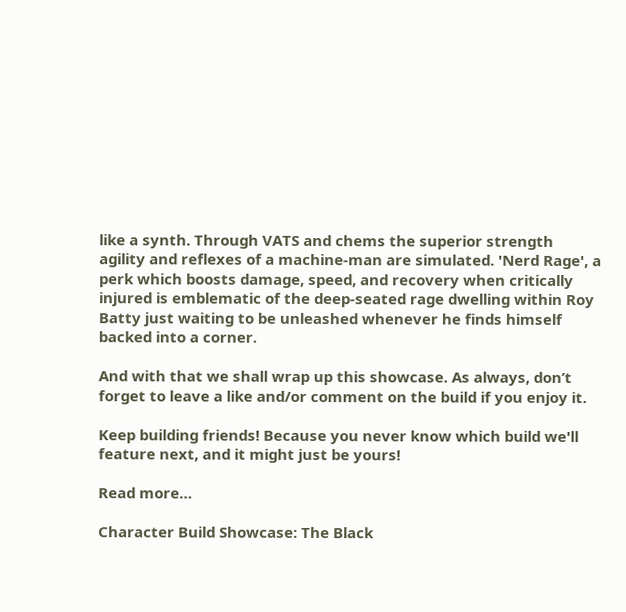like a synth. Through VATS and chems the superior strength agility and reflexes of a machine-man are simulated. 'Nerd Rage', a perk which boosts damage, speed, and recovery when critically injured is emblematic of the deep-seated rage dwelling within Roy Batty just waiting to be unleashed whenever he finds himself backed into a corner.

And with that we shall wrap up this showcase. As always, don’t forget to leave a like and/or comment on the build if you enjoy it.

Keep building friends! Because you never know which build we'll feature next, and it might just be yours!

Read more…

Character Build Showcase: The Black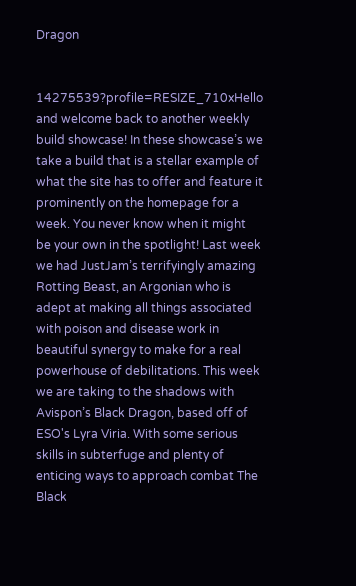Dragon


14275539?profile=RESIZE_710xHello and welcome back to another weekly build showcase! In these showcase’s we take a build that is a stellar example of what the site has to offer and feature it prominently on the homepage for a week. You never know when it might be your own in the spotlight! Last week we had JustJam’s terrifyingly amazing Rotting Beast, an Argonian who is adept at making all things associated with poison and disease work in beautiful synergy to make for a real powerhouse of debilitations. This week we are taking to the shadows with Avispon’s Black Dragon, based off of ESO's Lyra Viria. With some serious skills in subterfuge and plenty of enticing ways to approach combat The Black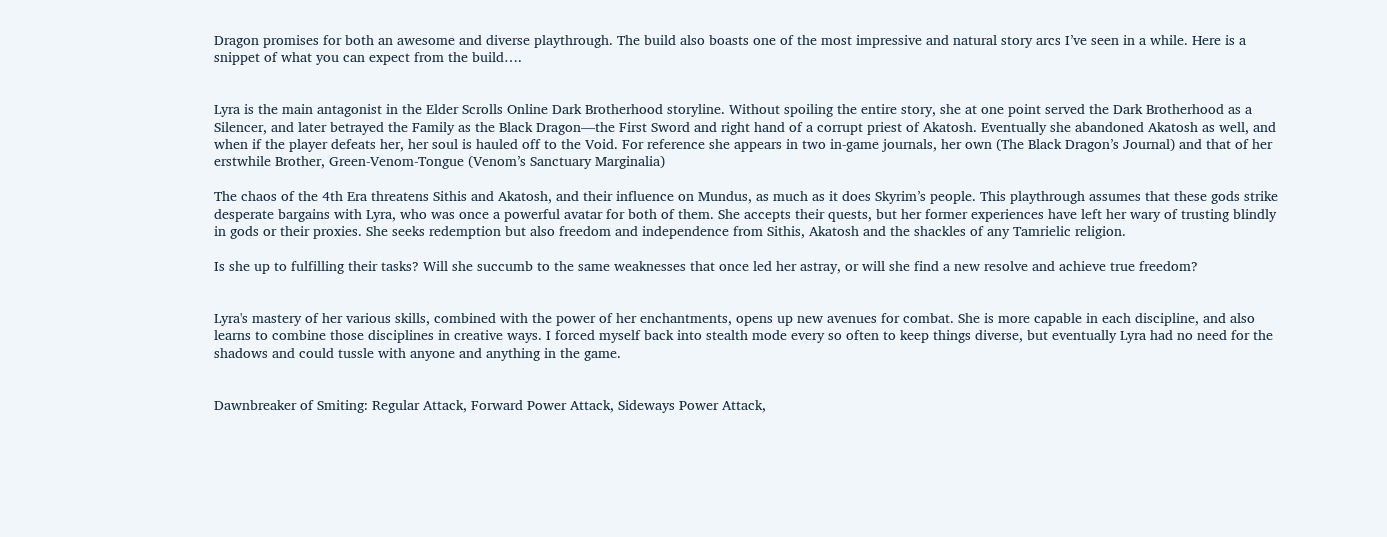Dragon promises for both an awesome and diverse playthrough. The build also boasts one of the most impressive and natural story arcs I’ve seen in a while. Here is a snippet of what you can expect from the build….


Lyra is the main antagonist in the Elder Scrolls Online Dark Brotherhood storyline. Without spoiling the entire story, she at one point served the Dark Brotherhood as a Silencer, and later betrayed the Family as the Black Dragon—the First Sword and right hand of a corrupt priest of Akatosh. Eventually she abandoned Akatosh as well, and when if the player defeats her, her soul is hauled off to the Void. For reference she appears in two in-game journals, her own (The Black Dragon’s Journal) and that of her erstwhile Brother, Green-Venom-Tongue (Venom’s Sanctuary Marginalia)

The chaos of the 4th Era threatens Sithis and Akatosh, and their influence on Mundus, as much as it does Skyrim’s people. This playthrough assumes that these gods strike desperate bargains with Lyra, who was once a powerful avatar for both of them. She accepts their quests, but her former experiences have left her wary of trusting blindly in gods or their proxies. She seeks redemption but also freedom and independence from Sithis, Akatosh and the shackles of any Tamrielic religion.

Is she up to fulfilling their tasks? Will she succumb to the same weaknesses that once led her astray, or will she find a new resolve and achieve true freedom?


Lyra's mastery of her various skills, combined with the power of her enchantments, opens up new avenues for combat. She is more capable in each discipline, and also learns to combine those disciplines in creative ways. I forced myself back into stealth mode every so often to keep things diverse, but eventually Lyra had no need for the shadows and could tussle with anyone and anything in the game.


Dawnbreaker of Smiting: Regular Attack, Forward Power Attack, Sideways Power Attack,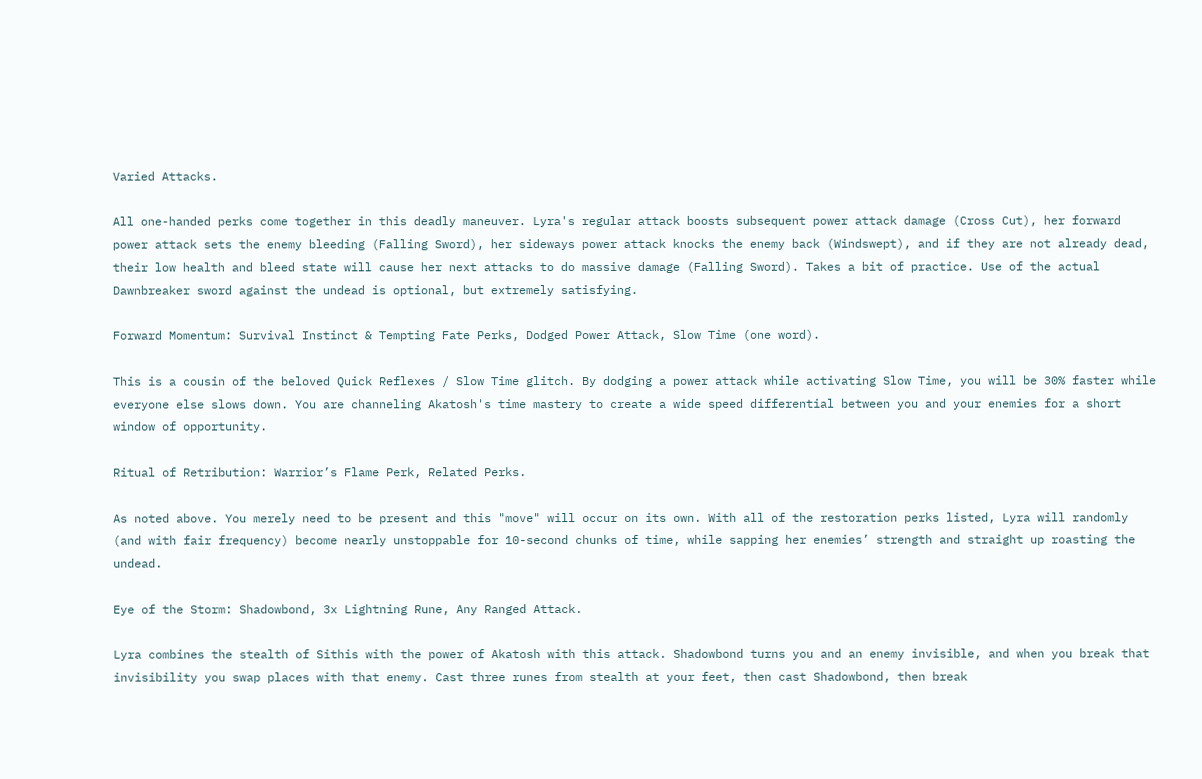Varied Attacks.

All one-handed perks come together in this deadly maneuver. Lyra's regular attack boosts subsequent power attack damage (Cross Cut), her forward power attack sets the enemy bleeding (Falling Sword), her sideways power attack knocks the enemy back (Windswept), and if they are not already dead, their low health and bleed state will cause her next attacks to do massive damage (Falling Sword). Takes a bit of practice. Use of the actual Dawnbreaker sword against the undead is optional, but extremely satisfying.

Forward Momentum: Survival Instinct & Tempting Fate Perks, Dodged Power Attack, Slow Time (one word).

This is a cousin of the beloved Quick Reflexes / Slow Time glitch. By dodging a power attack while activating Slow Time, you will be 30% faster while everyone else slows down. You are channeling Akatosh's time mastery to create a wide speed differential between you and your enemies for a short window of opportunity.

Ritual of Retribution: Warrior’s Flame Perk, Related Perks.

As noted above. You merely need to be present and this "move" will occur on its own. With all of the restoration perks listed, Lyra will randomly (and with fair frequency) become nearly unstoppable for 10-second chunks of time, while sapping her enemies’ strength and straight up roasting the undead.

Eye of the Storm: Shadowbond, 3x Lightning Rune, Any Ranged Attack.

Lyra combines the stealth of Sithis with the power of Akatosh with this attack. Shadowbond turns you and an enemy invisible, and when you break that invisibility you swap places with that enemy. Cast three runes from stealth at your feet, then cast Shadowbond, then break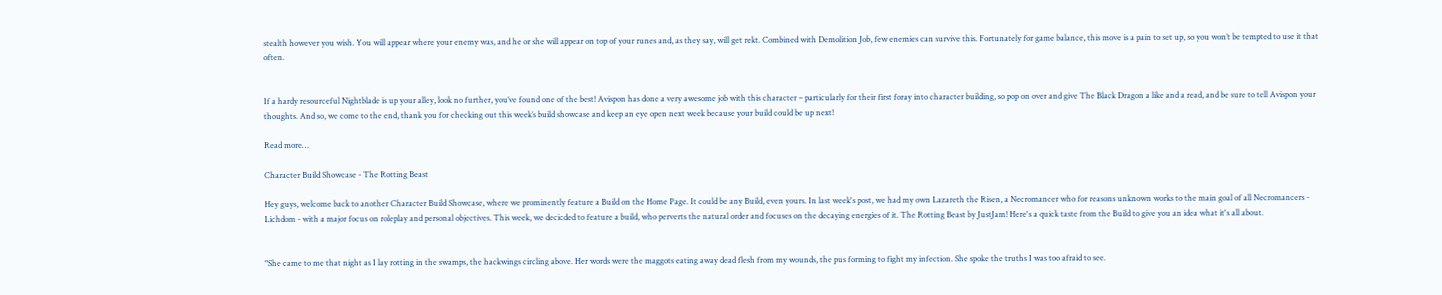stealth however you wish. You will appear where your enemy was, and he or she will appear on top of your runes and, as they say, will get rekt. Combined with Demolition Job, few enemies can survive this. Fortunately for game balance, this move is a pain to set up, so you won’t be tempted to use it that often.


If a hardy resourceful Nightblade is up your alley, look no further, you’ve found one of the best! Avispon has done a very awesome job with this character – particularly for their first foray into character building, so pop on over and give The Black Dragon a like and a read, and be sure to tell Avispon your thoughts. And so, we come to the end, thank you for checking out this week’s build showcase and keep an eye open next week because your build could be up next!

Read more…

Character Build Showcase - The Rotting Beast

Hey guys, welcome back to another Character Build Showcase, where we prominently feature a Build on the Home Page. It could be any Build, even yours. In last week's post, we had my own Lazareth the Risen, a Necromancer who for reasons unknown works to the main goal of all Necromancers - Lichdom - with a major focus on roleplay and personal objectives. This week, we decicded to feature a build, who perverts the natural order and focuses on the decaying energies of it. The Rotting Beast by JustJam! Here's a quick taste from the Build to give you an idea what it's all about.


"She came to me that night as I lay rotting in the swamps, the hackwings circling above. Her words were the maggots eating away dead flesh from my wounds, the pus forming to fight my infection. She spoke the truths I was too afraid to see.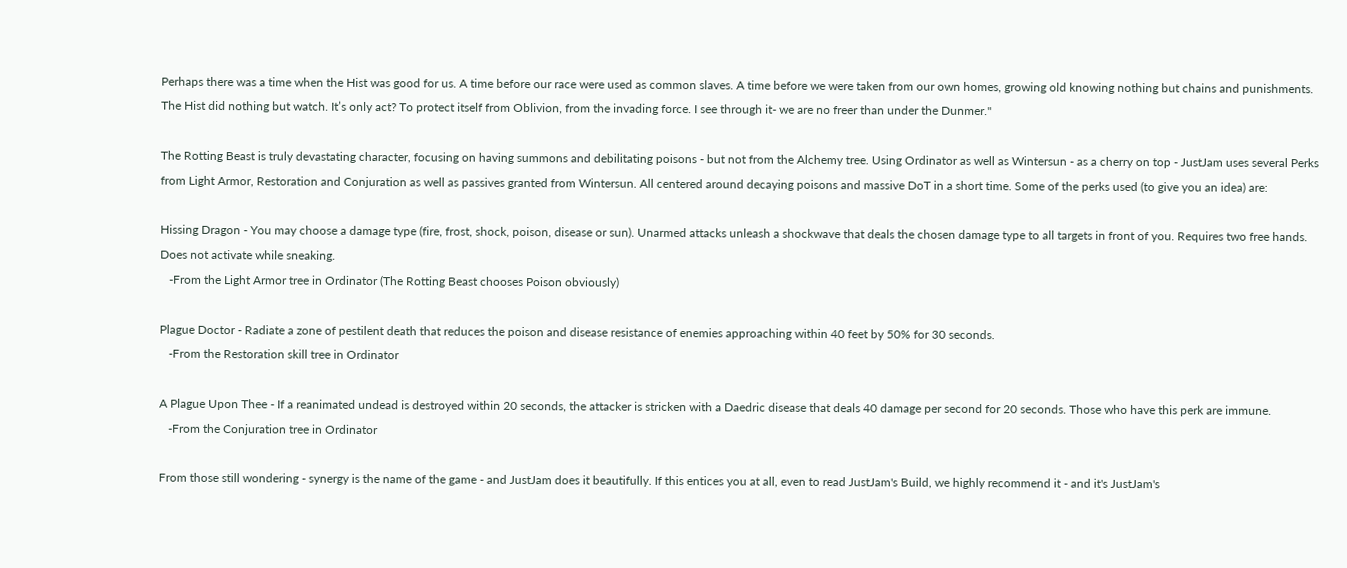Perhaps there was a time when the Hist was good for us. A time before our race were used as common slaves. A time before we were taken from our own homes, growing old knowing nothing but chains and punishments. The Hist did nothing but watch. It’s only act? To protect itself from Oblivion, from the invading force. I see through it- we are no freer than under the Dunmer."

The Rotting Beast is truly devastating character, focusing on having summons and debilitating poisons - but not from the Alchemy tree. Using Ordinator as well as Wintersun - as a cherry on top - JustJam uses several Perks from Light Armor, Restoration and Conjuration as well as passives granted from Wintersun. All centered around decaying poisons and massive DoT in a short time. Some of the perks used (to give you an idea) are:

Hissing Dragon - You may choose a damage type (fire, frost, shock, poison, disease or sun). Unarmed attacks unleash a shockwave that deals the chosen damage type to all targets in front of you. Requires two free hands. Does not activate while sneaking.
   -From the Light Armor tree in Ordinator (The Rotting Beast chooses Poison obviously)

Plague Doctor - Radiate a zone of pestilent death that reduces the poison and disease resistance of enemies approaching within 40 feet by 50% for 30 seconds.
   -From the Restoration skill tree in Ordinator

A Plague Upon Thee - If a reanimated undead is destroyed within 20 seconds, the attacker is stricken with a Daedric disease that deals 40 damage per second for 20 seconds. Those who have this perk are immune.
   -From the Conjuration tree in Ordinator

From those still wondering - synergy is the name of the game - and JustJam does it beautifully. If this entices you at all, even to read JustJam's Build, we highly recommend it - and it's JustJam's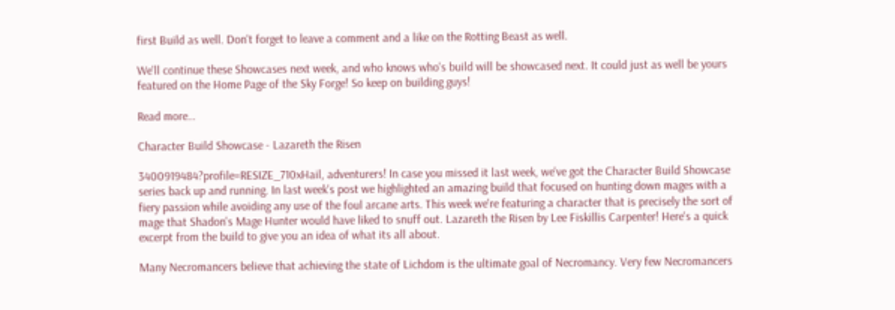first Build as well. Don't forget to leave a comment and a like on the Rotting Beast as well.

We'll continue these Showcases next week, and who knows who's build will be showcased next. It could just as well be yours featured on the Home Page of the Sky Forge! So keep on building guys!

Read more…

Character Build Showcase - Lazareth the Risen

3400919484?profile=RESIZE_710xHail, adventurers! In case you missed it last week, we've got the Character Build Showcase series back up and running. In last week's post we highlighted an amazing build that focused on hunting down mages with a fiery passion while avoiding any use of the foul arcane arts. This week we're featuring a character that is precisely the sort of mage that Shadon's Mage Hunter would have liked to snuff out. Lazareth the Risen by Lee Fiskillis Carpenter! Here's a quick excerpt from the build to give you an idea of what its all about.

Many Necromancers believe that achieving the state of Lichdom is the ultimate goal of Necromancy. Very few Necromancers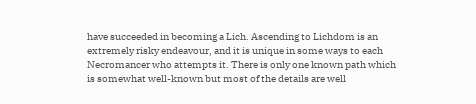have succeeded in becoming a Lich. Ascending to Lichdom is an extremely risky endeavour, and it is unique in some ways to each Necromancer who attempts it. There is only one known path which is somewhat well-known but most of the details are well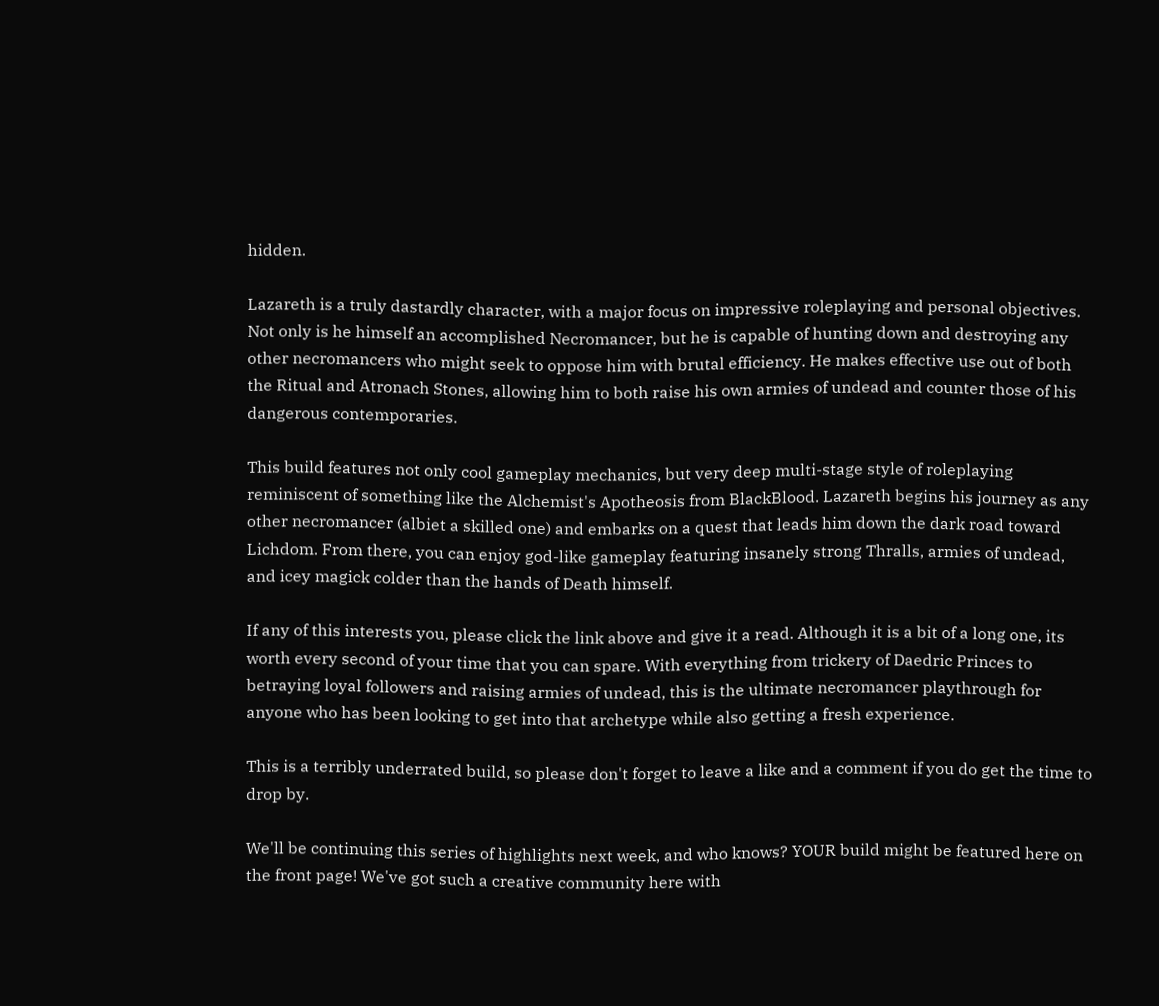hidden.

Lazareth is a truly dastardly character, with a major focus on impressive roleplaying and personal objectives. Not only is he himself an accomplished Necromancer, but he is capable of hunting down and destroying any other necromancers who might seek to oppose him with brutal efficiency. He makes effective use out of both the Ritual and Atronach Stones, allowing him to both raise his own armies of undead and counter those of his dangerous contemporaries.

This build features not only cool gameplay mechanics, but very deep multi-stage style of roleplaying reminiscent of something like the Alchemist's Apotheosis from BlackBlood. Lazareth begins his journey as any other necromancer (albiet a skilled one) and embarks on a quest that leads him down the dark road toward Lichdom. From there, you can enjoy god-like gameplay featuring insanely strong Thralls, armies of undead, and icey magick colder than the hands of Death himself.

If any of this interests you, please click the link above and give it a read. Although it is a bit of a long one, its worth every second of your time that you can spare. With everything from trickery of Daedric Princes to betraying loyal followers and raising armies of undead, this is the ultimate necromancer playthrough for anyone who has been looking to get into that archetype while also getting a fresh experience.

This is a terribly underrated build, so please don't forget to leave a like and a comment if you do get the time to drop by.

We'll be continuing this series of highlights next week, and who knows? YOUR build might be featured here on the front page! We've got such a creative community here with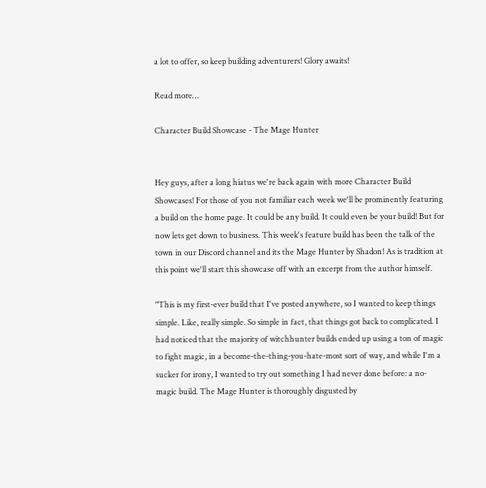a lot to offer, so keep building adventurers! Glory awaits!

Read more…

Character Build Showcase - The Mage Hunter


Hey guys, after a long hiatus we're back again with more Character Build Showcases! For those of you not familiar each week we'll be prominently featuring a build on the home page. It could be any build. It could even be your build! But for now lets get down to business. This week's feature build has been the talk of the town in our Discord channel and its the Mage Hunter by Shadon! As is tradition at this point we'll start this showcase off with an excerpt from the author himself.

"This is my first-ever build that I've posted anywhere, so I wanted to keep things simple. Like, really simple. So simple in fact, that things got back to complicated. I had noticed that the majority of witchhunter builds ended up using a ton of magic to fight magic, in a become-the-thing-you-hate-most sort of way, and while I'm a sucker for irony, I wanted to try out something I had never done before: a no-magic build. The Mage Hunter is thoroughly disgusted by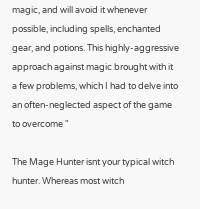magic, and will avoid it whenever possible, including spells, enchanted gear, and potions. This highly-aggressive approach against magic brought with it a few problems, which I had to delve into an often-neglected aspect of the game to overcome "

The Mage Hunter isnt your typical witch hunter. Whereas most witch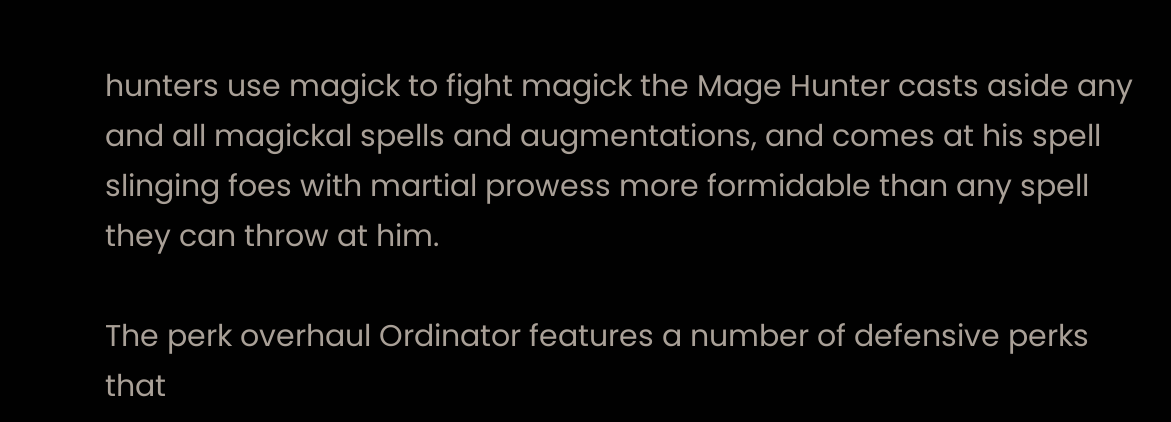hunters use magick to fight magick the Mage Hunter casts aside any and all magickal spells and augmentations, and comes at his spell slinging foes with martial prowess more formidable than any spell they can throw at him.

The perk overhaul Ordinator features a number of defensive perks that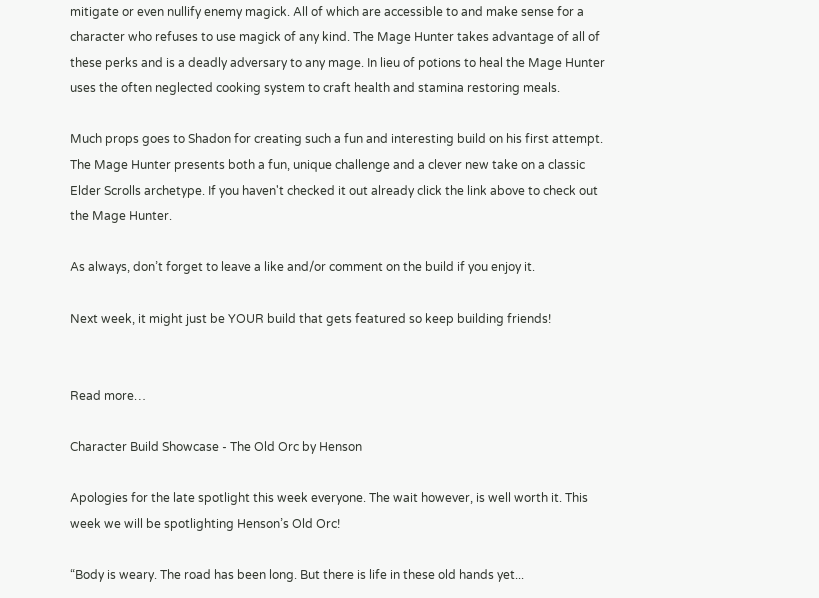mitigate or even nullify enemy magick. All of which are accessible to and make sense for a character who refuses to use magick of any kind. The Mage Hunter takes advantage of all of these perks and is a deadly adversary to any mage. In lieu of potions to heal the Mage Hunter uses the often neglected cooking system to craft health and stamina restoring meals.

Much props goes to Shadon for creating such a fun and interesting build on his first attempt. The Mage Hunter presents both a fun, unique challenge and a clever new take on a classic Elder Scrolls archetype. If you haven't checked it out already click the link above to check out the Mage Hunter.

As always, don’t forget to leave a like and/or comment on the build if you enjoy it.

Next week, it might just be YOUR build that gets featured so keep building friends!


Read more…

Character Build Showcase - The Old Orc by Henson

Apologies for the late spotlight this week everyone. The wait however, is well worth it. This week we will be spotlighting Henson’s Old Orc!

“Body is weary. The road has been long. But there is life in these old hands yet...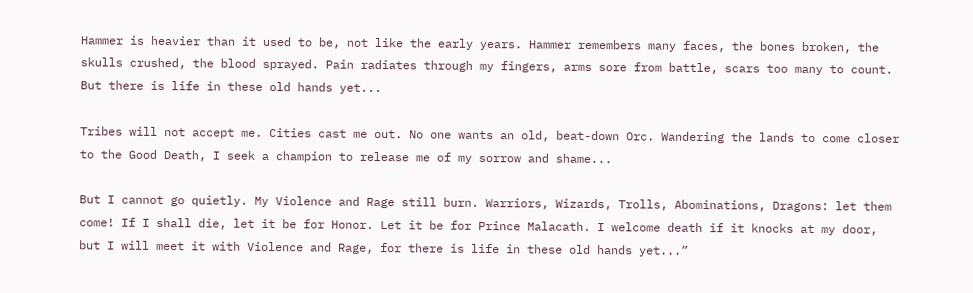Hammer is heavier than it used to be, not like the early years. Hammer remembers many faces, the bones broken, the skulls crushed, the blood sprayed. Pain radiates through my fingers, arms sore from battle, scars too many to count. But there is life in these old hands yet...

Tribes will not accept me. Cities cast me out. No one wants an old, beat-down Orc. Wandering the lands to come closer to the Good Death, I seek a champion to release me of my sorrow and shame...

But I cannot go quietly. My Violence and Rage still burn. Warriors, Wizards, Trolls, Abominations, Dragons: let them come! If I shall die, let it be for Honor. Let it be for Prince Malacath. I welcome death if it knocks at my door, but I will meet it with Violence and Rage, for there is life in these old hands yet...”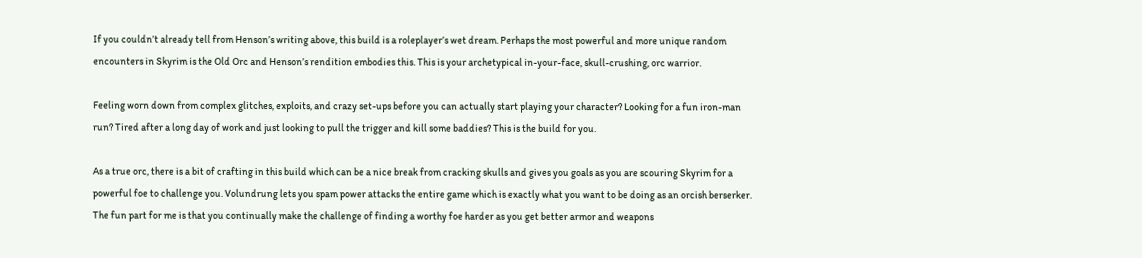If you couldn’t already tell from Henson’s writing above, this build is a roleplayer’s wet dream. Perhaps the most powerful and more unique random encounters in Skyrim is the Old Orc and Henson’s rendition embodies this. This is your archetypical in-your-face, skull-crushing, orc warrior.

Feeling worn down from complex glitches, exploits, and crazy set-ups before you can actually start playing your character? Looking for a fun iron-man run? Tired after a long day of work and just looking to pull the trigger and kill some baddies? This is the build for you.

As a true orc, there is a bit of crafting in this build which can be a nice break from cracking skulls and gives you goals as you are scouring Skyrim for a powerful foe to challenge you. Volundrung lets you spam power attacks the entire game which is exactly what you want to be doing as an orcish berserker. The fun part for me is that you continually make the challenge of finding a worthy foe harder as you get better armor and weapons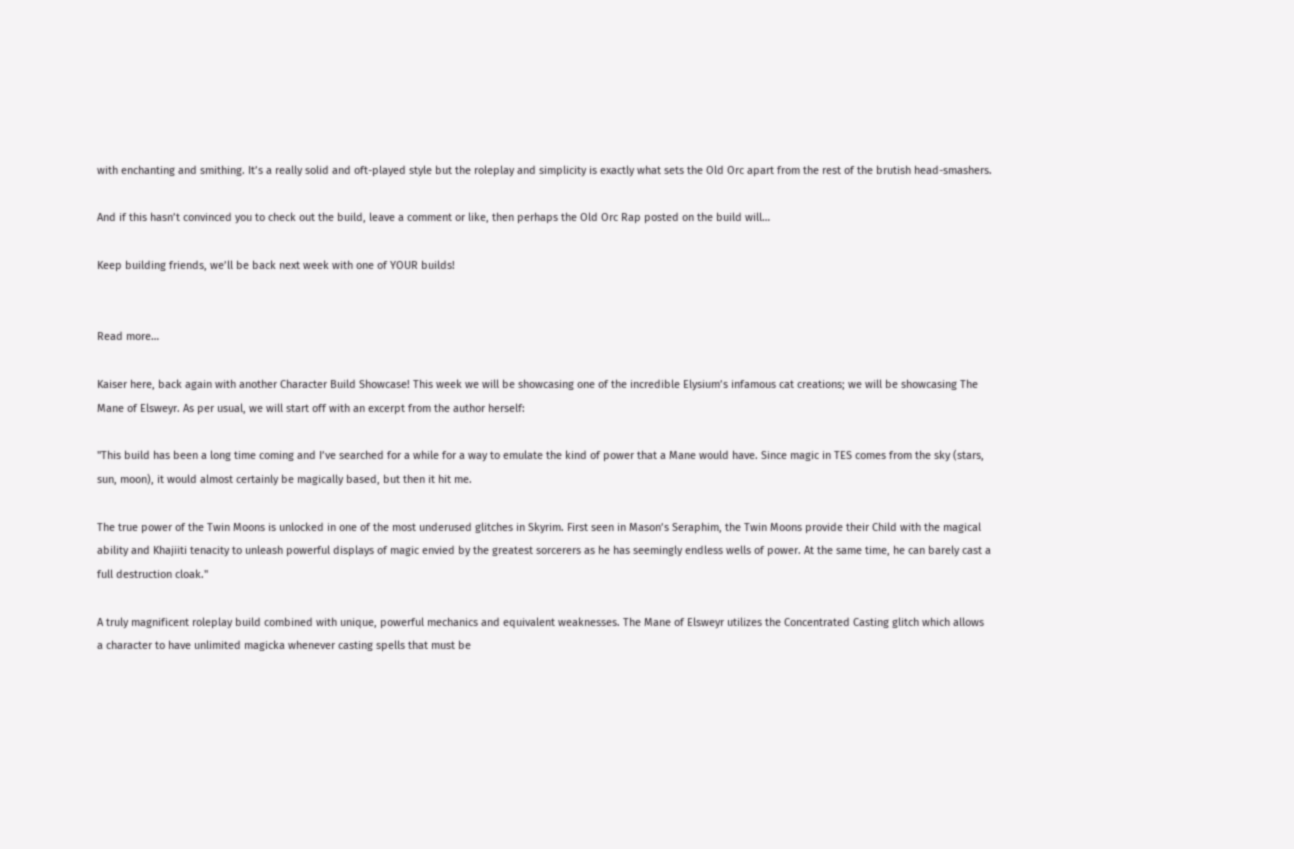with enchanting and smithing. It’s a really solid and oft-played style but the roleplay and simplicity is exactly what sets the Old Orc apart from the rest of the brutish head-smashers.

And if this hasn’t convinced you to check out the build, leave a comment or like, then perhaps the Old Orc Rap posted on the build will…

Keep building friends, we’ll be back next week with one of YOUR builds!


Read more…

Kaiser here, back again with another Character Build Showcase! This week we will be showcasing one of the incredible Elysium’s infamous cat creations; we will be showcasing The Mane of Elsweyr. As per usual, we will start off with an excerpt from the author herself:

"This build has been a long time coming and I’ve searched for a while for a way to emulate the kind of power that a Mane would have. Since magic in TES comes from the sky (stars, sun, moon), it would almost certainly be magically based, but then it hit me.

The true power of the Twin Moons is unlocked in one of the most underused glitches in Skyrim. First seen in Mason’s Seraphim, the Twin Moons provide their Child with the magical ability and Khajiiti tenacity to unleash powerful displays of magic envied by the greatest sorcerers as he has seemingly endless wells of power. At the same time, he can barely cast a full destruction cloak."

A truly magnificent roleplay build combined with unique, powerful mechanics and equivalent weaknesses. The Mane of Elsweyr utilizes the Concentrated Casting glitch which allows a character to have unlimited magicka whenever casting spells that must be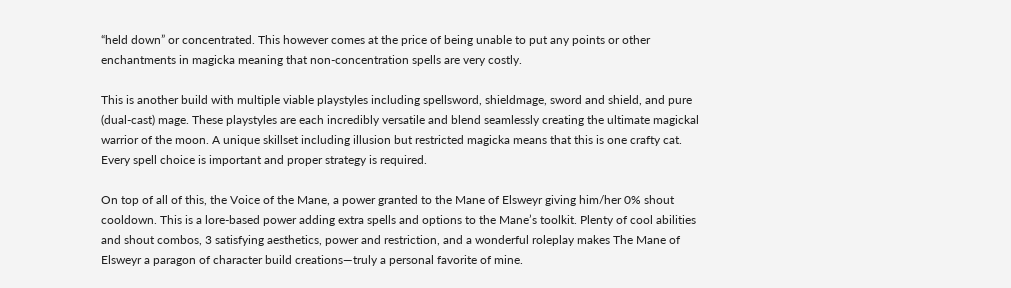“held down” or concentrated. This however comes at the price of being unable to put any points or other enchantments in magicka meaning that non-concentration spells are very costly.

This is another build with multiple viable playstyles including spellsword, shieldmage, sword and shield, and pure (dual-cast) mage. These playstyles are each incredibly versatile and blend seamlessly creating the ultimate magickal warrior of the moon. A unique skillset including illusion but restricted magicka means that this is one crafty cat. Every spell choice is important and proper strategy is required.

On top of all of this, the Voice of the Mane, a power granted to the Mane of Elsweyr giving him/her 0% shout cooldown. This is a lore-based power adding extra spells and options to the Mane’s toolkit. Plenty of cool abilities and shout combos, 3 satisfying aesthetics, power and restriction, and a wonderful roleplay makes The Mane of Elsweyr a paragon of character build creations—truly a personal favorite of mine.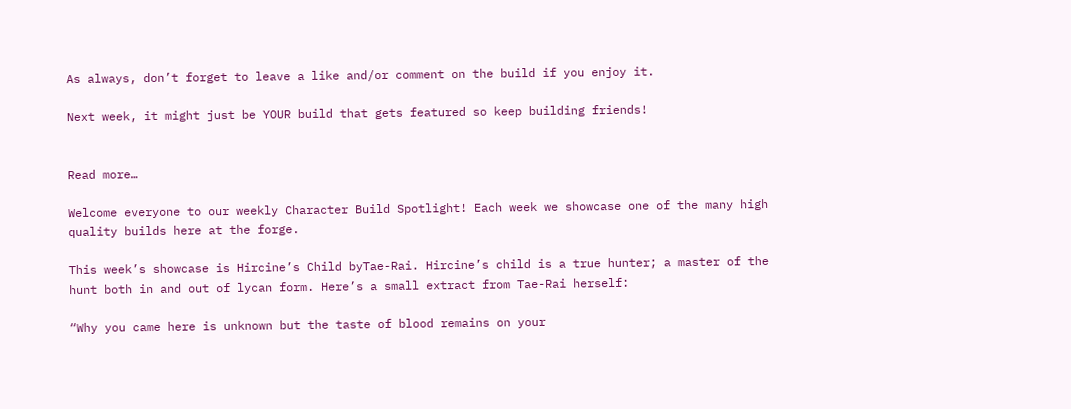As always, don’t forget to leave a like and/or comment on the build if you enjoy it.

Next week, it might just be YOUR build that gets featured so keep building friends!


Read more…

Welcome everyone to our weekly Character Build Spotlight! Each week we showcase one of the many high quality builds here at the forge.

This week’s showcase is Hircine’s Child byTae-Rai. Hircine’s child is a true hunter; a master of the hunt both in and out of lycan form. Here’s a small extract from Tae-Rai herself:

“Why you came here is unknown but the taste of blood remains on your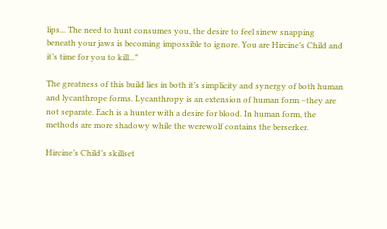lips... The need to hunt consumes you, the desire to feel sinew snapping beneath your jaws is becoming impossible to ignore. You are Hircine’s Child and it’s time for you to kill...”

The greatness of this build lies in both it’s simplicity and synergy of both human and lycanthrope forms. Lycanthropy is an extension of human form –they are not separate. Each is a hunter with a desire for blood. In human form, the methods are more shadowy while the werewolf contains the berserker.

Hircine’s Child’s skillset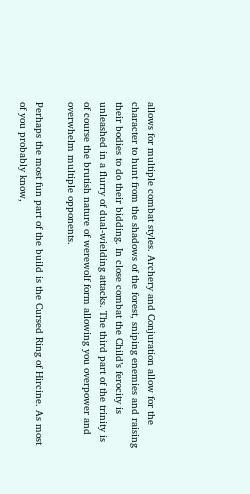allows for multiple combat styles. Archery and Conjuration allow for the character to hunt from the shadows of the forest, sniping enemies and raising their bodies to do their bidding. In close combat the Child’s ferocity is unleashed in a flurry of dual-wielding attacks. The third part of the trinity is of course the brutish nature of werewolf form allowing you overpower and overwhelm multiple opponents.

Perhaps the most fun part of the build is the Cursed Ring of Hircine. As most of you probably know,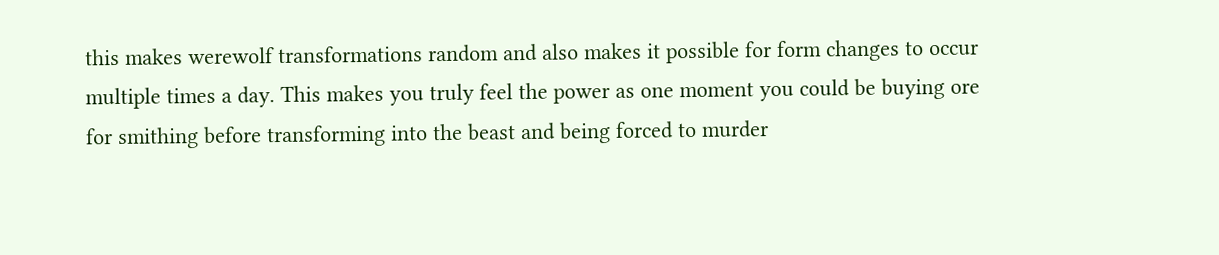this makes werewolf transformations random and also makes it possible for form changes to occur multiple times a day. This makes you truly feel the power as one moment you could be buying ore for smithing before transforming into the beast and being forced to murder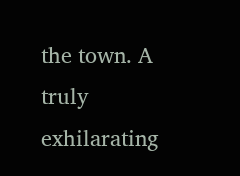the town. A truly exhilarating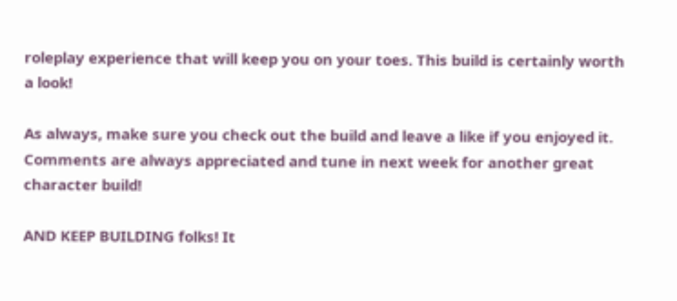roleplay experience that will keep you on your toes. This build is certainly worth a look!

As always, make sure you check out the build and leave a like if you enjoyed it. Comments are always appreciated and tune in next week for another great character build!

AND KEEP BUILDING folks! It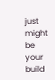just might be your build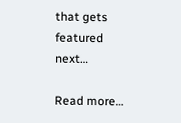that gets featured next…

Read more…